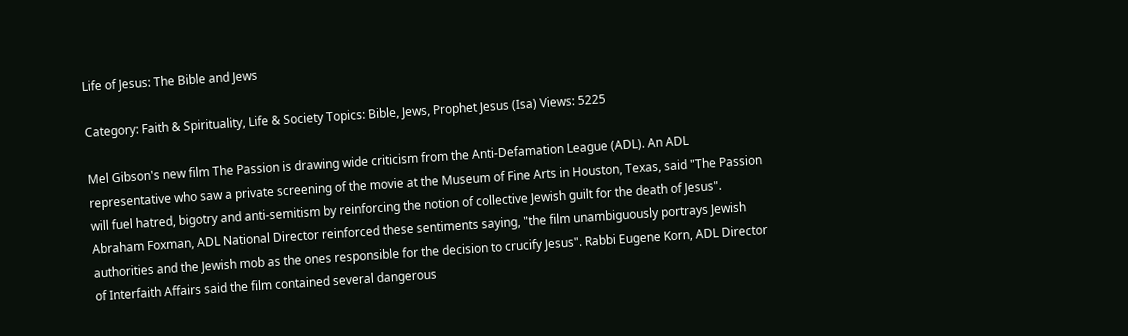Life of Jesus: The Bible and Jews

Category: Faith & Spirituality, Life & Society Topics: Bible, Jews, Prophet Jesus (Isa) Views: 5225

Mel Gibson's new film The Passion is drawing wide criticism from the Anti-Defamation League (ADL). An ADL representative who saw a private screening of the movie at the Museum of Fine Arts in Houston, Texas, said "The Passion will fuel hatred, bigotry and anti-semitism by reinforcing the notion of collective Jewish guilt for the death of Jesus". Abraham Foxman, ADL National Director reinforced these sentiments saying, "the film unambiguously portrays Jewish authorities and the Jewish mob as the ones responsible for the decision to crucify Jesus". Rabbi Eugene Korn, ADL Director of Interfaith Affairs said the film contained several dangerous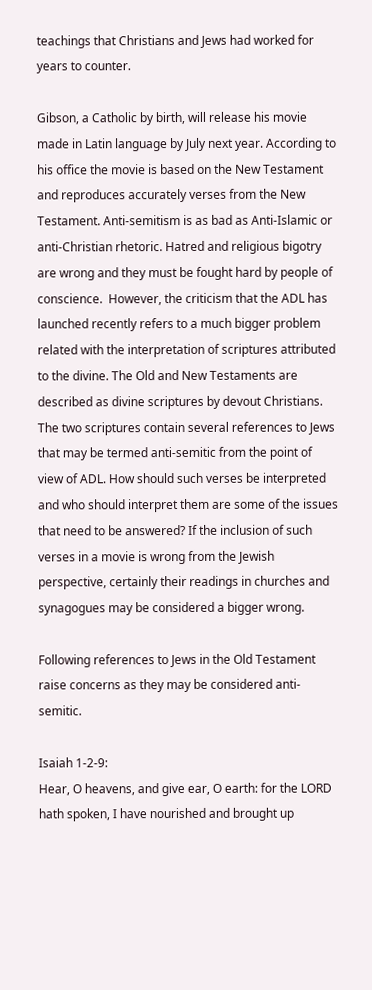teachings that Christians and Jews had worked for years to counter.

Gibson, a Catholic by birth, will release his movie made in Latin language by July next year. According to his office the movie is based on the New Testament and reproduces accurately verses from the New Testament. Anti-semitism is as bad as Anti-Islamic or anti-Christian rhetoric. Hatred and religious bigotry are wrong and they must be fought hard by people of conscience.  However, the criticism that the ADL has launched recently refers to a much bigger problem related with the interpretation of scriptures attributed to the divine. The Old and New Testaments are described as divine scriptures by devout Christians. The two scriptures contain several references to Jews that may be termed anti-semitic from the point of view of ADL. How should such verses be interpreted and who should interpret them are some of the issues that need to be answered? If the inclusion of such verses in a movie is wrong from the Jewish perspective, certainly their readings in churches and synagogues may be considered a bigger wrong.

Following references to Jews in the Old Testament raise concerns as they may be considered anti-semitic.

Isaiah 1-2-9:
Hear, O heavens, and give ear, O earth: for the LORD hath spoken, I have nourished and brought up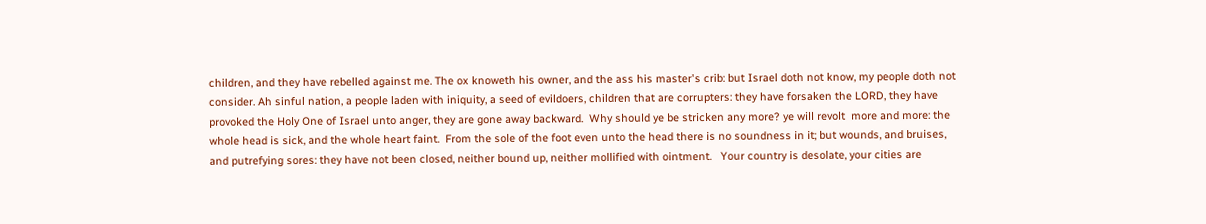children, and they have rebelled against me. The ox knoweth his owner, and the ass his master's crib: but Israel doth not know, my people doth not consider. Ah sinful nation, a people laden with iniquity, a seed of evildoers, children that are corrupters: they have forsaken the LORD, they have provoked the Holy One of Israel unto anger, they are gone away backward.  Why should ye be stricken any more? ye will revolt  more and more: the whole head is sick, and the whole heart faint.  From the sole of the foot even unto the head there is no soundness in it; but wounds, and bruises, and putrefying sores: they have not been closed, neither bound up, neither mollified with ointment.   Your country is desolate, your cities are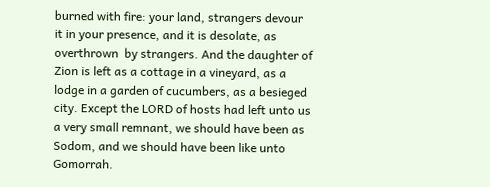burned with fire: your land, strangers devour it in your presence, and it is desolate, as overthrown  by strangers. And the daughter of Zion is left as a cottage in a vineyard, as a lodge in a garden of cucumbers, as a besieged city. Except the LORD of hosts had left unto us a very small remnant, we should have been as Sodom, and we should have been like unto Gomorrah.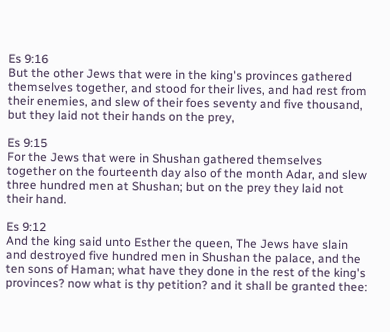Es 9:16
But the other Jews that were in the king's provinces gathered themselves together, and stood for their lives, and had rest from their enemies, and slew of their foes seventy and five thousand, but they laid not their hands on the prey,

Es 9:15
For the Jews that were in Shushan gathered themselves together on the fourteenth day also of the month Adar, and slew three hundred men at Shushan; but on the prey they laid not their hand.

Es 9:12
And the king said unto Esther the queen, The Jews have slain and destroyed five hundred men in Shushan the palace, and the ten sons of Haman; what have they done in the rest of the king's provinces? now what is thy petition? and it shall be granted thee: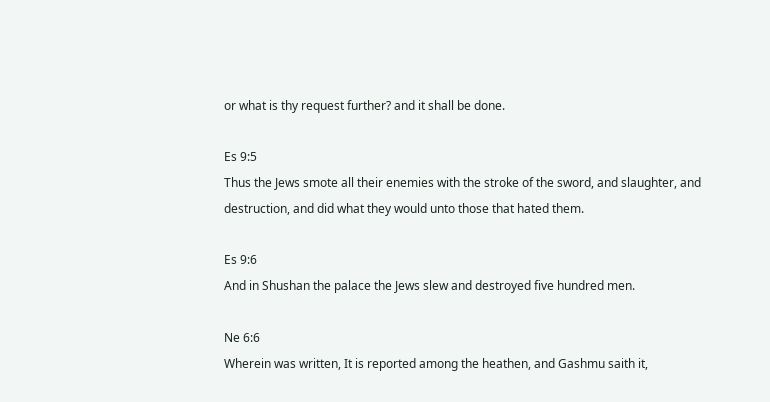or what is thy request further? and it shall be done.

Es 9:5
Thus the Jews smote all their enemies with the stroke of the sword, and slaughter, and destruction, and did what they would unto those that hated them.

Es 9:6
And in Shushan the palace the Jews slew and destroyed five hundred men.

Ne 6:6
Wherein was written, It is reported among the heathen, and Gashmu saith it,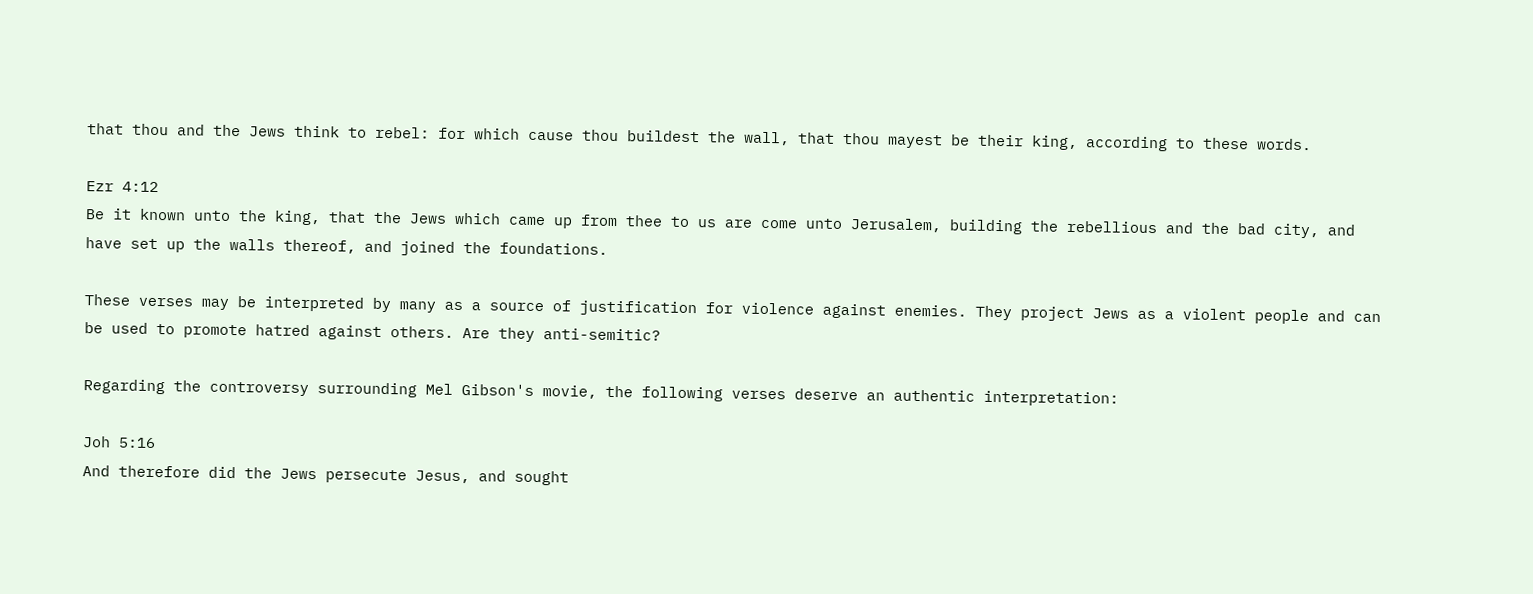that thou and the Jews think to rebel: for which cause thou buildest the wall, that thou mayest be their king, according to these words.

Ezr 4:12
Be it known unto the king, that the Jews which came up from thee to us are come unto Jerusalem, building the rebellious and the bad city, and have set up the walls thereof, and joined the foundations.

These verses may be interpreted by many as a source of justification for violence against enemies. They project Jews as a violent people and can be used to promote hatred against others. Are they anti-semitic?

Regarding the controversy surrounding Mel Gibson's movie, the following verses deserve an authentic interpretation:

Joh 5:16
And therefore did the Jews persecute Jesus, and sought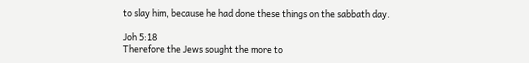to slay him, because he had done these things on the sabbath day.

Joh 5:18
Therefore the Jews sought the more to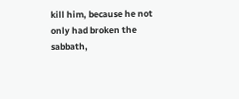kill him, because he not only had broken the sabbath,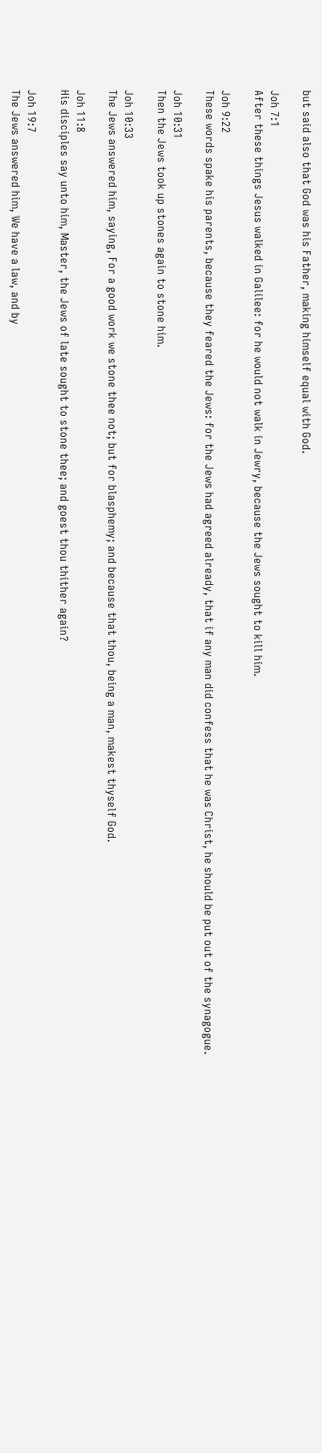but said also that God was his Father, making himself equal with God.

Joh 7:1
After these things Jesus walked in Galilee: for he would not walk in Jewry, because the Jews sought to kill him.

Joh 9:22
These words spake his parents, because they feared the Jews: for the Jews had agreed already, that if any man did confess that he was Christ, he should be put out of the synagogue.

Joh 10:31
Then the Jews took up stones again to stone him.

Joh 10:33
The Jews answered him, saying, For a good work we stone thee not; but for blasphemy; and because that thou, being a man, makest thyself God.

Joh 11:8
His disciples say unto him, Master, the Jews of late sought to stone thee; and goest thou thither again?

Joh 19:7
The Jews answered him, We have a law, and by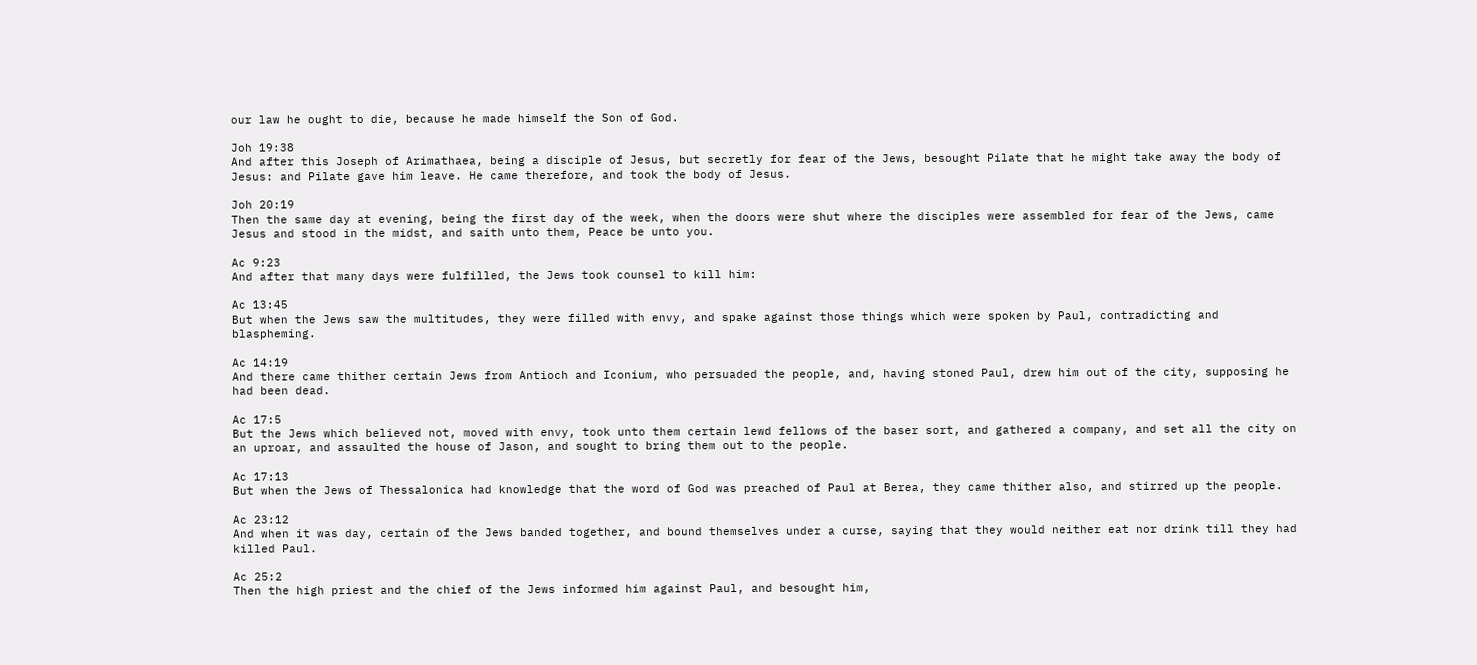our law he ought to die, because he made himself the Son of God.

Joh 19:38
And after this Joseph of Arimathaea, being a disciple of Jesus, but secretly for fear of the Jews, besought Pilate that he might take away the body of Jesus: and Pilate gave him leave. He came therefore, and took the body of Jesus.

Joh 20:19
Then the same day at evening, being the first day of the week, when the doors were shut where the disciples were assembled for fear of the Jews, came Jesus and stood in the midst, and saith unto them, Peace be unto you.

Ac 9:23
And after that many days were fulfilled, the Jews took counsel to kill him:

Ac 13:45
But when the Jews saw the multitudes, they were filled with envy, and spake against those things which were spoken by Paul, contradicting and blaspheming.

Ac 14:19
And there came thither certain Jews from Antioch and Iconium, who persuaded the people, and, having stoned Paul, drew him out of the city, supposing he had been dead.

Ac 17:5
But the Jews which believed not, moved with envy, took unto them certain lewd fellows of the baser sort, and gathered a company, and set all the city on an uproar, and assaulted the house of Jason, and sought to bring them out to the people.

Ac 17:13
But when the Jews of Thessalonica had knowledge that the word of God was preached of Paul at Berea, they came thither also, and stirred up the people.

Ac 23:12
And when it was day, certain of the Jews banded together, and bound themselves under a curse, saying that they would neither eat nor drink till they had killed Paul.

Ac 25:2
Then the high priest and the chief of the Jews informed him against Paul, and besought him,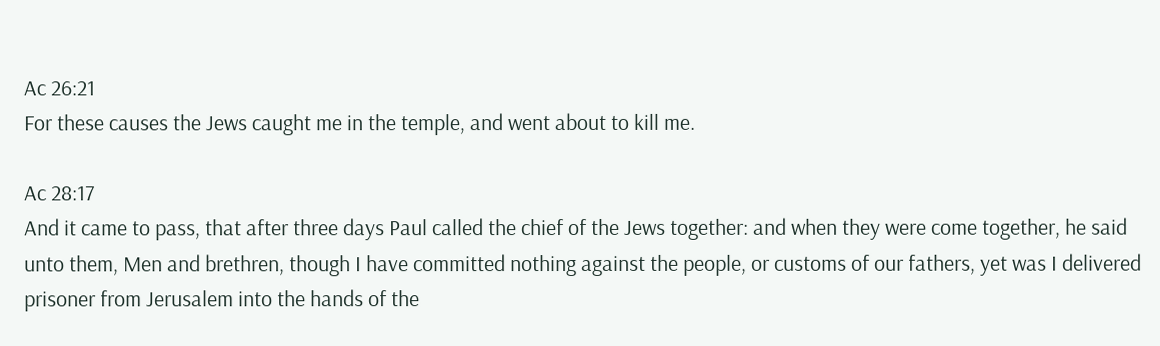Ac 26:21
For these causes the Jews caught me in the temple, and went about to kill me.

Ac 28:17
And it came to pass, that after three days Paul called the chief of the Jews together: and when they were come together, he said unto them, Men and brethren, though I have committed nothing against the people, or customs of our fathers, yet was I delivered prisoner from Jerusalem into the hands of the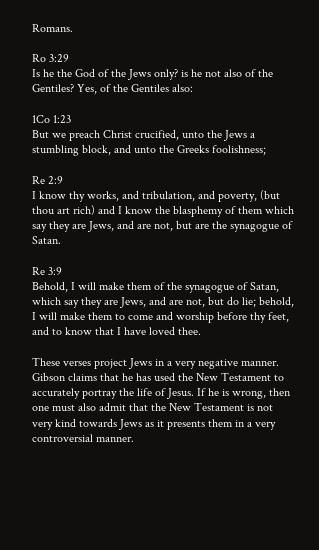Romans.

Ro 3:29
Is he the God of the Jews only? is he not also of the Gentiles? Yes, of the Gentiles also:

1Co 1:23
But we preach Christ crucified, unto the Jews a stumbling block, and unto the Greeks foolishness;

Re 2:9
I know thy works, and tribulation, and poverty, (but thou art rich) and I know the blasphemy of them which say they are Jews, and are not, but are the synagogue of Satan.

Re 3:9
Behold, I will make them of the synagogue of Satan, which say they are Jews, and are not, but do lie; behold, I will make them to come and worship before thy feet, and to know that I have loved thee.

These verses project Jews in a very negative manner. Gibson claims that he has used the New Testament to accurately portray the life of Jesus. If he is wrong, then one must also admit that the New Testament is not very kind towards Jews as it presents them in a very controversial manner.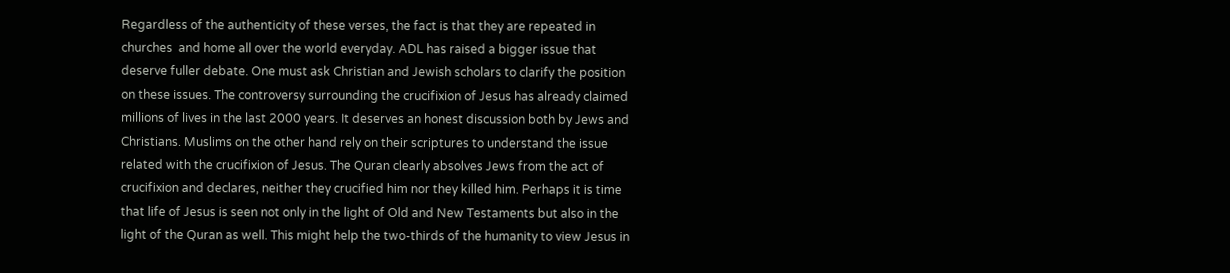Regardless of the authenticity of these verses, the fact is that they are repeated in churches  and home all over the world everyday. ADL has raised a bigger issue that deserve fuller debate. One must ask Christian and Jewish scholars to clarify the position  on these issues. The controversy surrounding the crucifixion of Jesus has already claimed millions of lives in the last 2000 years. It deserves an honest discussion both by Jews and Christians. Muslims on the other hand rely on their scriptures to understand the issue related with the crucifixion of Jesus. The Quran clearly absolves Jews from the act of crucifixion and declares, neither they crucified him nor they killed him. Perhaps it is time that life of Jesus is seen not only in the light of Old and New Testaments but also in the light of the Quran as well. This might help the two-thirds of the humanity to view Jesus in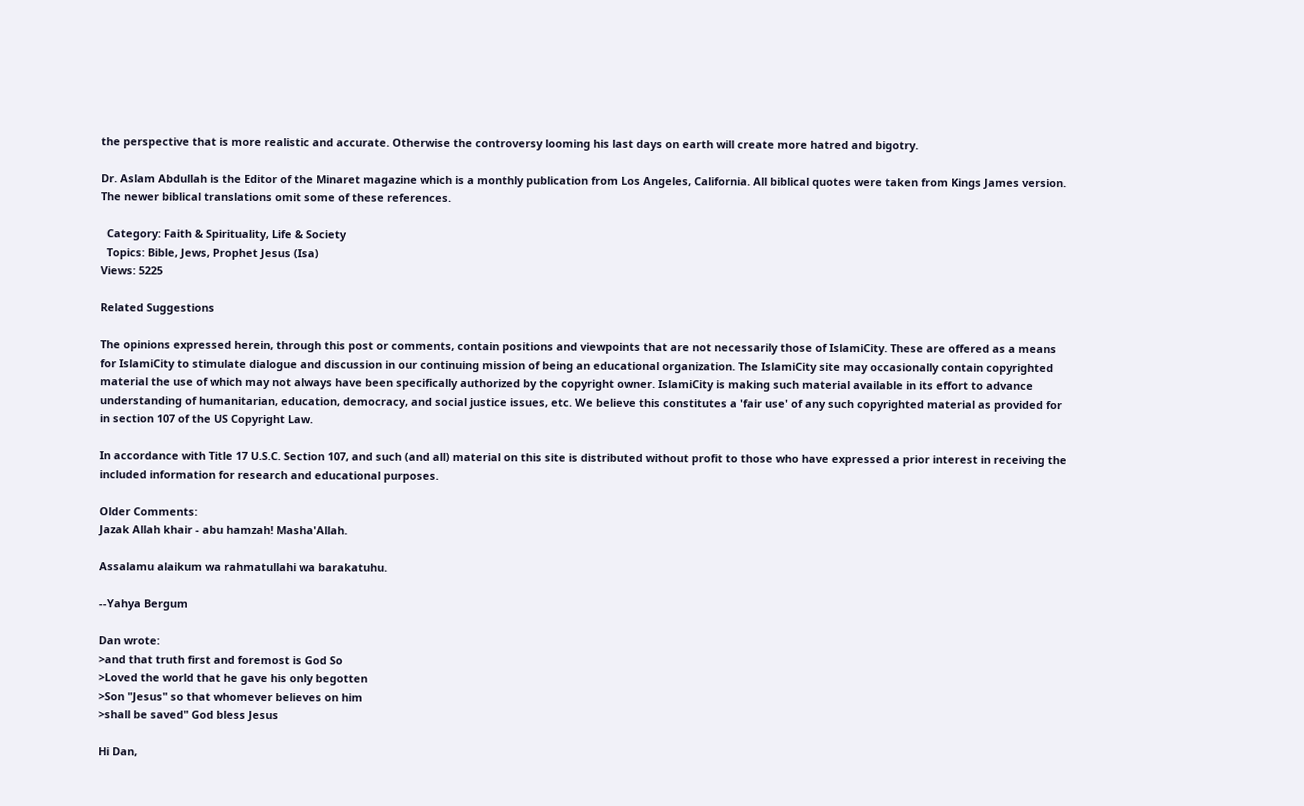the perspective that is more realistic and accurate. Otherwise the controversy looming his last days on earth will create more hatred and bigotry.

Dr. Aslam Abdullah is the Editor of the Minaret magazine which is a monthly publication from Los Angeles, California. All biblical quotes were taken from Kings James version. The newer biblical translations omit some of these references.

  Category: Faith & Spirituality, Life & Society
  Topics: Bible, Jews, Prophet Jesus (Isa)
Views: 5225

Related Suggestions

The opinions expressed herein, through this post or comments, contain positions and viewpoints that are not necessarily those of IslamiCity. These are offered as a means for IslamiCity to stimulate dialogue and discussion in our continuing mission of being an educational organization. The IslamiCity site may occasionally contain copyrighted material the use of which may not always have been specifically authorized by the copyright owner. IslamiCity is making such material available in its effort to advance understanding of humanitarian, education, democracy, and social justice issues, etc. We believe this constitutes a 'fair use' of any such copyrighted material as provided for in section 107 of the US Copyright Law.

In accordance with Title 17 U.S.C. Section 107, and such (and all) material on this site is distributed without profit to those who have expressed a prior interest in receiving the included information for research and educational purposes.

Older Comments:
Jazak Allah khair - abu hamzah! Masha'Allah.

Assalamu alaikum wa rahmatullahi wa barakatuhu.

--Yahya Bergum

Dan wrote:
>and that truth first and foremost is God So
>Loved the world that he gave his only begotten
>Son "Jesus" so that whomever believes on him
>shall be saved" God bless Jesus

Hi Dan,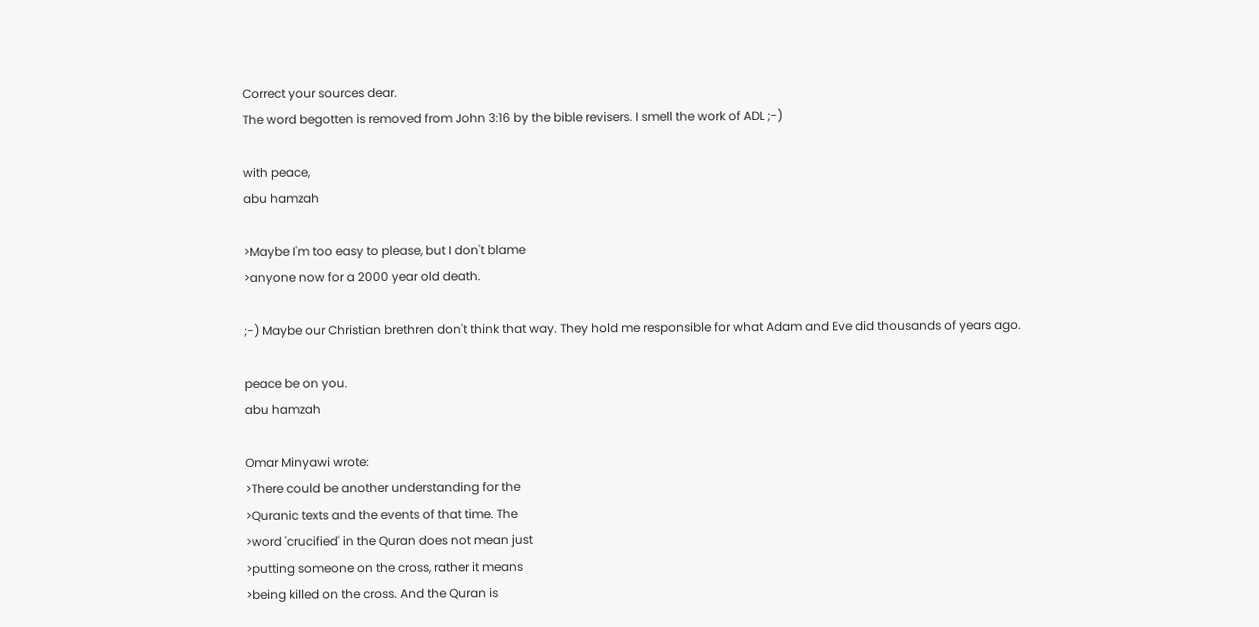Correct your sources dear.
The word begotten is removed from John 3:16 by the bible revisers. I smell the work of ADL ;-)

with peace,
abu hamzah

>Maybe I'm too easy to please, but I don't blame
>anyone now for a 2000 year old death.

;-) Maybe our Christian brethren don't think that way. They hold me responsible for what Adam and Eve did thousands of years ago.

peace be on you.
abu hamzah

Omar Minyawi wrote:
>There could be another understanding for the
>Quranic texts and the events of that time. The
>word 'crucified' in the Quran does not mean just
>putting someone on the cross, rather it means
>being killed on the cross. And the Quran is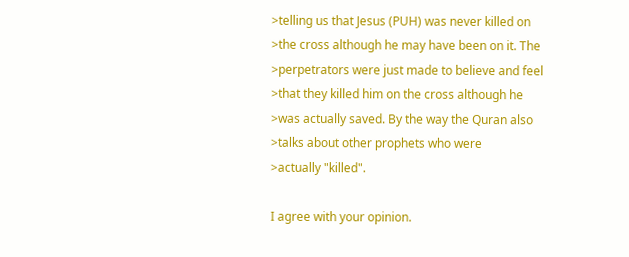>telling us that Jesus (PUH) was never killed on
>the cross although he may have been on it. The
>perpetrators were just made to believe and feel
>that they killed him on the cross although he
>was actually saved. By the way the Quran also
>talks about other prophets who were
>actually "killed".

I agree with your opinion.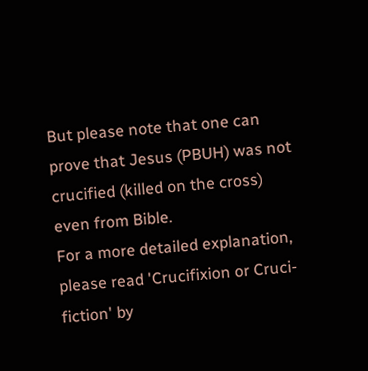But please note that one can prove that Jesus (PBUH) was not crucified (killed on the cross) even from Bible.
For a more detailed explanation, please read 'Crucifixion or Cruci-fiction' by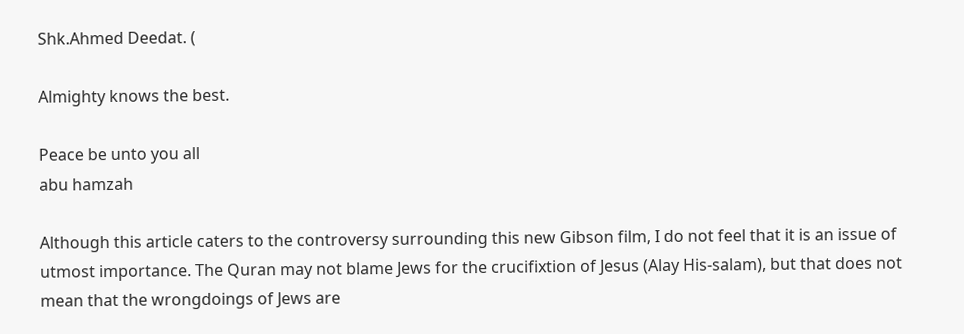Shk.Ahmed Deedat. (

Almighty knows the best.

Peace be unto you all
abu hamzah

Although this article caters to the controversy surrounding this new Gibson film, I do not feel that it is an issue of utmost importance. The Quran may not blame Jews for the crucifixtion of Jesus (Alay His-salam), but that does not mean that the wrongdoings of Jews are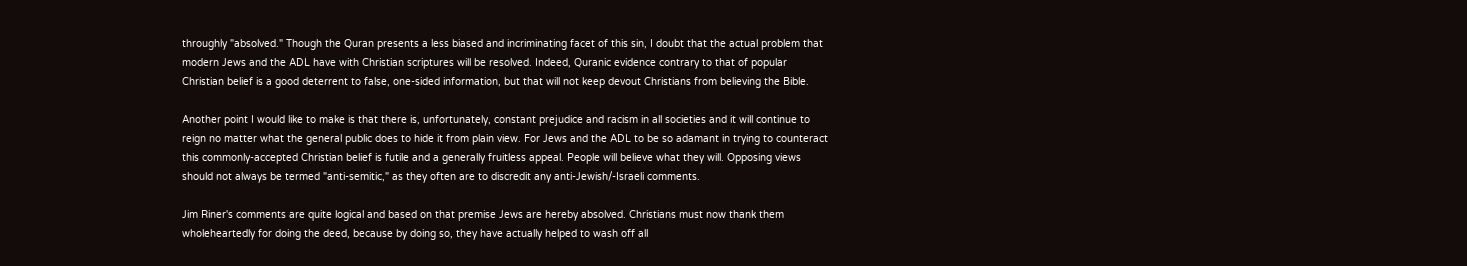throughly "absolved." Though the Quran presents a less biased and incriminating facet of this sin, I doubt that the actual problem that modern Jews and the ADL have with Christian scriptures will be resolved. Indeed, Quranic evidence contrary to that of popular Christian belief is a good deterrent to false, one-sided information, but that will not keep devout Christians from believing the Bible.

Another point I would like to make is that there is, unfortunately, constant prejudice and racism in all societies and it will continue to reign no matter what the general public does to hide it from plain view. For Jews and the ADL to be so adamant in trying to counteract this commonly-accepted Christian belief is futile and a generally fruitless appeal. People will believe what they will. Opposing views should not always be termed "anti-semitic," as they often are to discredit any anti-Jewish/-Israeli comments.

Jim Riner's comments are quite logical and based on that premise Jews are hereby absolved. Christians must now thank them wholeheartedly for doing the deed, because by doing so, they have actually helped to wash off all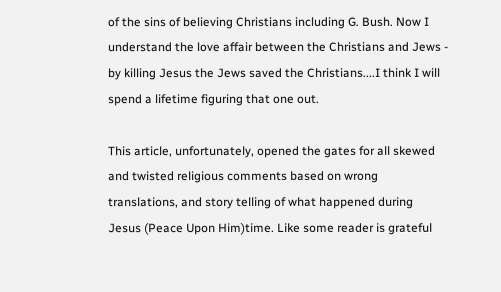of the sins of believing Christians including G. Bush. Now I understand the love affair between the Christians and Jews - by killing Jesus the Jews saved the Christians....I think I will spend a lifetime figuring that one out.

This article, unfortunately, opened the gates for all skewed and twisted religious comments based on wrong translations, and story telling of what happened during Jesus (Peace Upon Him)time. Like some reader is grateful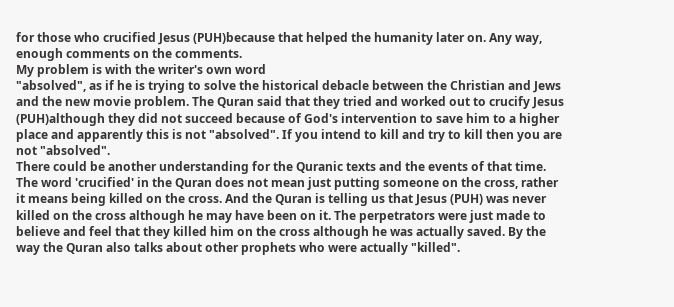for those who crucified Jesus (PUH)because that helped the humanity later on. Any way, enough comments on the comments.
My problem is with the writer's own word
"absolved", as if he is trying to solve the historical debacle between the Christian and Jews and the new movie problem. The Quran said that they tried and worked out to crucify Jesus (PUH)although they did not succeed because of God's intervention to save him to a higher place and apparently this is not "absolved". If you intend to kill and try to kill then you are not "absolved".
There could be another understanding for the Quranic texts and the events of that time. The word 'crucified' in the Quran does not mean just putting someone on the cross, rather it means being killed on the cross. And the Quran is telling us that Jesus (PUH) was never killed on the cross although he may have been on it. The perpetrators were just made to believe and feel that they killed him on the cross although he was actually saved. By the way the Quran also talks about other prophets who were actually "killed".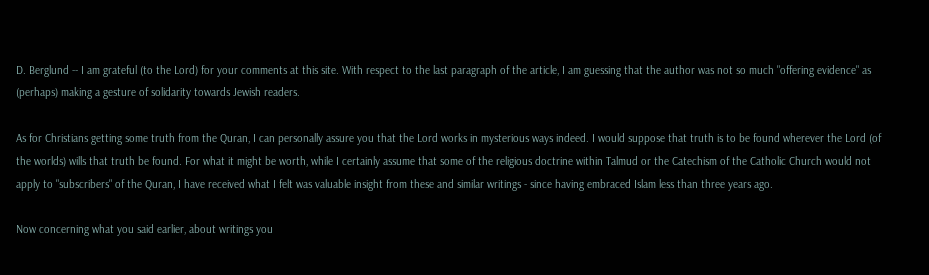D. Berglund -- I am grateful (to the Lord) for your comments at this site. With respect to the last paragraph of the article, I am guessing that the author was not so much "offering evidence" as (perhaps) making a gesture of solidarity towards Jewish readers.

As for Christians getting some truth from the Quran, I can personally assure you that the Lord works in mysterious ways indeed. I would suppose that truth is to be found wherever the Lord (of the worlds) wills that truth be found. For what it might be worth, while I certainly assume that some of the religious doctrine within Talmud or the Catechism of the Catholic Church would not apply to "subscribers" of the Quran, I have received what I felt was valuable insight from these and similar writings - since having embraced Islam less than three years ago.

Now concerning what you said earlier, about writings you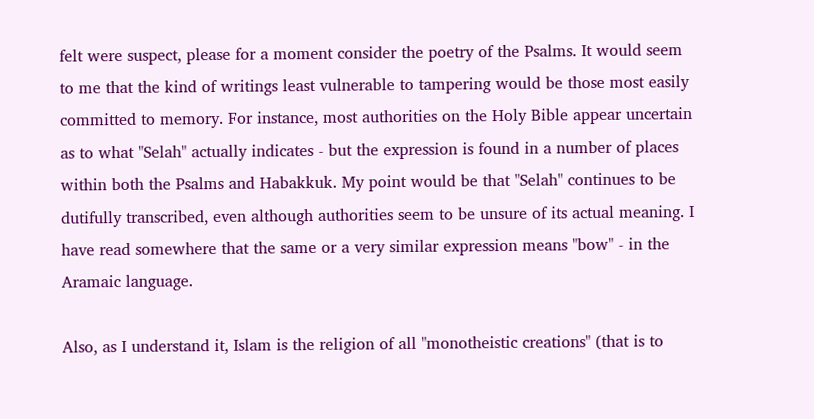felt were suspect, please for a moment consider the poetry of the Psalms. It would seem to me that the kind of writings least vulnerable to tampering would be those most easily committed to memory. For instance, most authorities on the Holy Bible appear uncertain as to what "Selah" actually indicates - but the expression is found in a number of places within both the Psalms and Habakkuk. My point would be that "Selah" continues to be dutifully transcribed, even although authorities seem to be unsure of its actual meaning. I have read somewhere that the same or a very similar expression means "bow" - in the Aramaic language.

Also, as I understand it, Islam is the religion of all "monotheistic creations" (that is to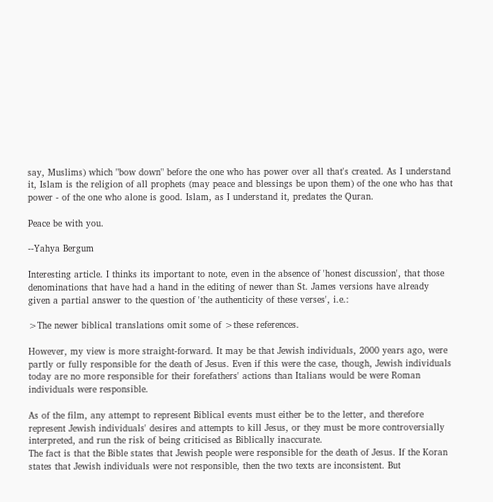say, Muslims) which "bow down" before the one who has power over all that's created. As I understand it, Islam is the religion of all prophets (may peace and blessings be upon them) of the one who has that power - of the one who alone is good. Islam, as I understand it, predates the Quran.

Peace be with you.

--Yahya Bergum

Interesting article. I thinks its important to note, even in the absence of 'honest discussion', that those denominations that have had a hand in the editing of newer than St. James versions have already given a partial answer to the question of 'the authenticity of these verses', i.e.:

>The newer biblical translations omit some of >these references.

However, my view is more straight-forward. It may be that Jewish individuals, 2000 years ago, were partly or fully responsible for the death of Jesus. Even if this were the case, though, Jewish individuals today are no more responsible for their forefathers' actions than Italians would be were Roman individuals were responsible.

As of the film, any attempt to represent Biblical events must either be to the letter, and therefore represent Jewish individuals' desires and attempts to kill Jesus, or they must be more controversially interpreted, and run the risk of being criticised as Biblically inaccurate.
The fact is that the Bible states that Jewish people were responsible for the death of Jesus. If the Koran states that Jewish individuals were not responsible, then the two texts are inconsistent. But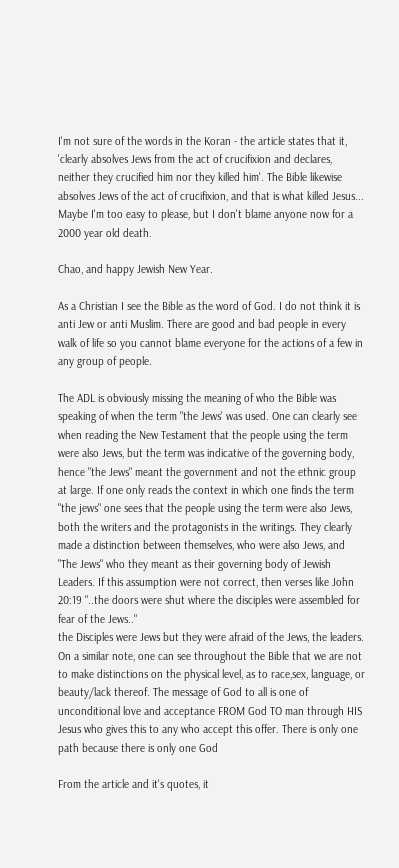I'm not sure of the words in the Koran - the article states that it, 'clearly absolves Jews from the act of crucifixion and declares, neither they crucified him nor they killed him'. The Bible likewise absolves Jews of the act of crucifixion, and that is what killed Jesus...
Maybe I'm too easy to please, but I don't blame anyone now for a 2000 year old death.

Chao, and happy Jewish New Year.

As a Christian I see the Bible as the word of God. I do not think it is anti Jew or anti Muslim. There are good and bad people in every walk of life so you cannot blame everyone for the actions of a few in any group of people.

The ADL is obviously missing the meaning of who the Bible was speaking of when the term "the Jews' was used. One can clearly see when reading the New Testament that the people using the term were also Jews, but the term was indicative of the governing body, hence "the Jews" meant the government and not the ethnic group at large. If one only reads the context in which one finds the term "the jews" one sees that the people using the term were also Jews, both the writers and the protagonists in the writings. They clearly made a distinction between themselves, who were also Jews, and "The Jews" who they meant as their governing body of Jewish Leaders. If this assumption were not correct, then verses like John 20:19 "..the doors were shut where the disciples were assembled for fear of the Jews.."
the Disciples were Jews but they were afraid of the Jews, the leaders.
On a similar note, one can see throughout the Bible that we are not to make distinctions on the physical level, as to race,sex, language, or beauty/lack thereof. The message of God to all is one of unconditional love and acceptance FROM God TO man through HIS Jesus who gives this to any who accept this offer. There is only one path because there is only one God

From the article and it's quotes, it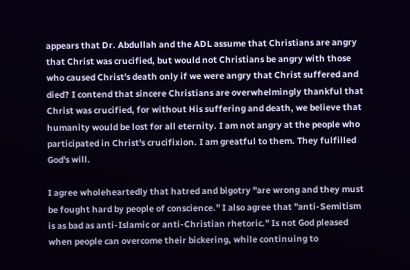appears that Dr. Abdullah and the ADL assume that Christians are angry that Christ was crucified, but would not Christians be angry with those who caused Christ's death only if we were angry that Christ suffered and died? I contend that sincere Christians are overwhelmingly thankful that Christ was crucified, for without His suffering and death, we believe that humanity would be lost for all eternity. I am not angry at the people who participated in Christ's crucifixion. I am greatful to them. They fulfilled God's will.

I agree wholeheartedly that hatred and bigotry "are wrong and they must be fought hard by people of conscience." I also agree that "anti-Semitism is as bad as anti-Islamic or anti-Christian rhetoric." Is not God pleased when people can overcome their bickering, while continuing to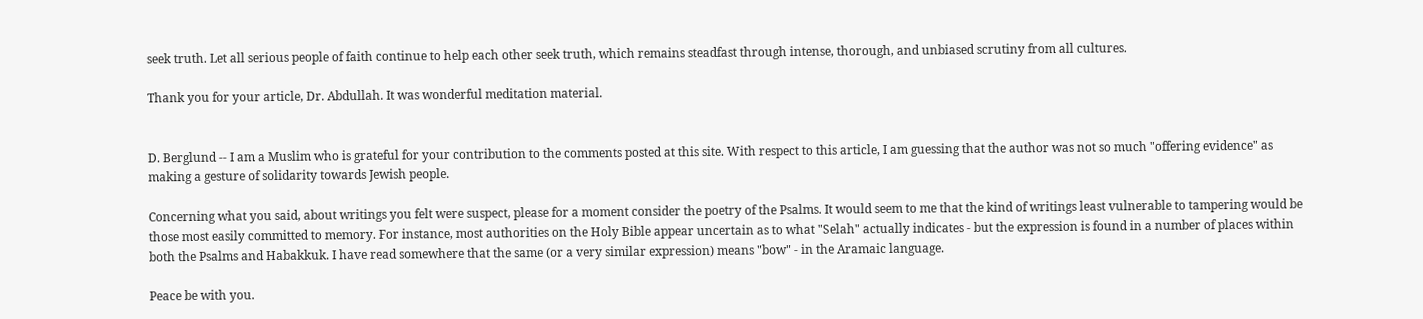seek truth. Let all serious people of faith continue to help each other seek truth, which remains steadfast through intense, thorough, and unbiased scrutiny from all cultures.

Thank you for your article, Dr. Abdullah. It was wonderful meditation material.


D. Berglund -- I am a Muslim who is grateful for your contribution to the comments posted at this site. With respect to this article, I am guessing that the author was not so much "offering evidence" as making a gesture of solidarity towards Jewish people.

Concerning what you said, about writings you felt were suspect, please for a moment consider the poetry of the Psalms. It would seem to me that the kind of writings least vulnerable to tampering would be those most easily committed to memory. For instance, most authorities on the Holy Bible appear uncertain as to what "Selah" actually indicates - but the expression is found in a number of places within both the Psalms and Habakkuk. I have read somewhere that the same (or a very similar expression) means "bow" - in the Aramaic language.

Peace be with you.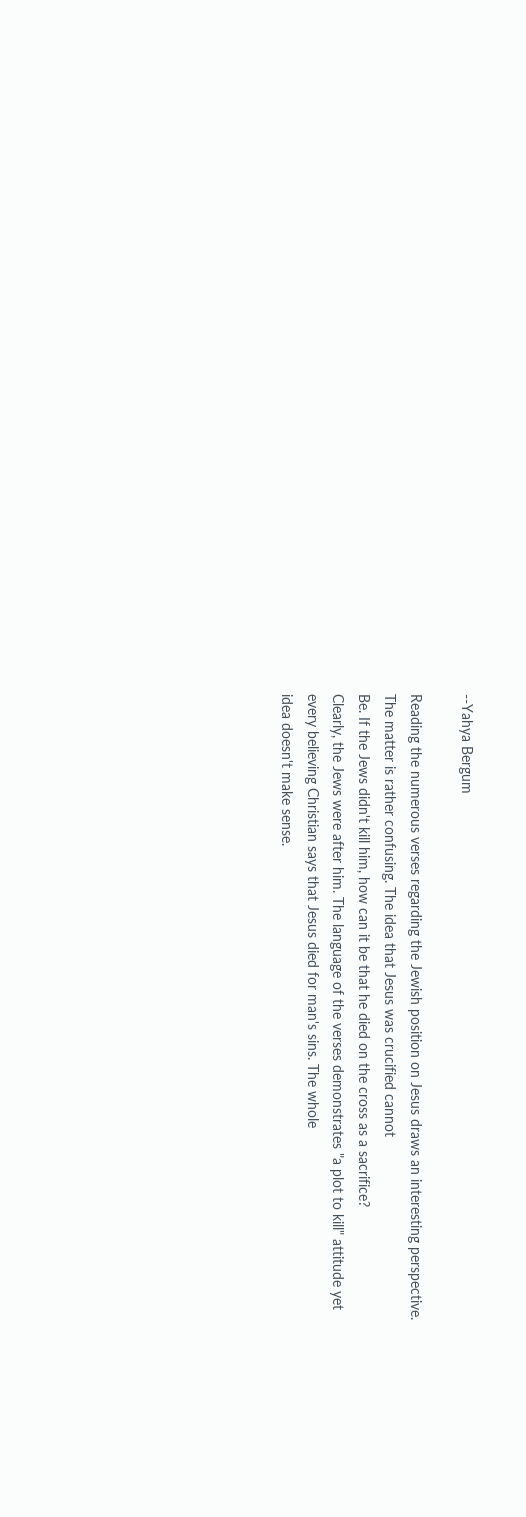--Yahya Bergum

Reading the numerous verses regarding the Jewish position on Jesus draws an interesting perspective. The matter is rather confusing. The idea that Jesus was crucified cannot
Be. If the Jews didn't kill him, how can it be that he died on the cross as a sacrifice?
Clearly, the Jews were after him. The language of the verses demonstrates "a plot to kill" attitude yet every believing Christian says that Jesus died for man's sins. The whole
idea doesn't make sense.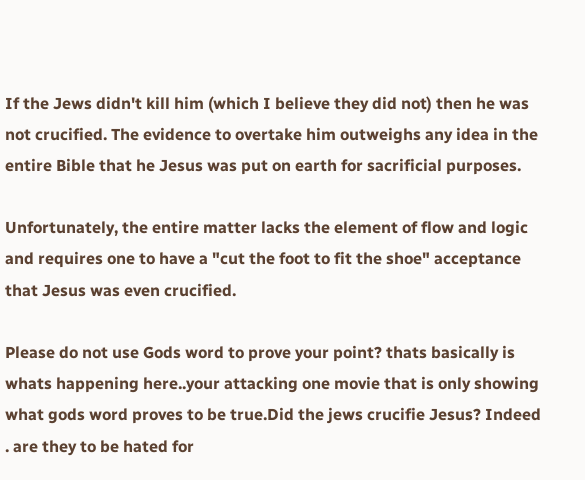If the Jews didn't kill him (which I believe they did not) then he was not crucified. The evidence to overtake him outweighs any idea in the entire Bible that he Jesus was put on earth for sacrificial purposes.

Unfortunately, the entire matter lacks the element of flow and logic and requires one to have a "cut the foot to fit the shoe" acceptance that Jesus was even crucified.

Please do not use Gods word to prove your point? thats basically is whats happening here..your attacking one movie that is only showing what gods word proves to be true.Did the jews crucifie Jesus? Indeed . are they to be hated for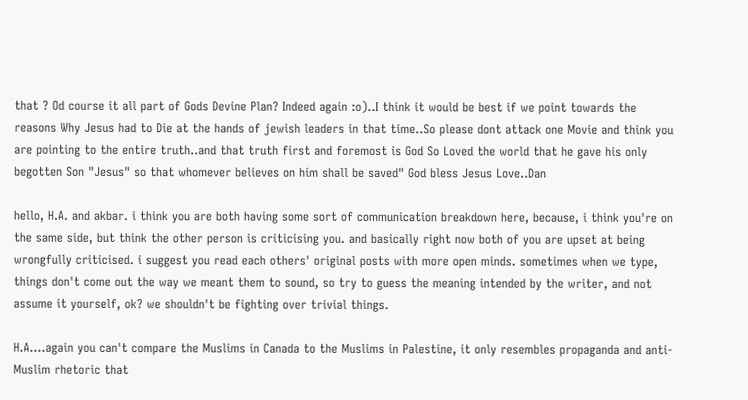that ? Od course it all part of Gods Devine Plan? Indeed again :o)..I think it would be best if we point towards the reasons Why Jesus had to Die at the hands of jewish leaders in that time..So please dont attack one Movie and think you are pointing to the entire truth..and that truth first and foremost is God So Loved the world that he gave his only begotten Son "Jesus" so that whomever believes on him shall be saved" God bless Jesus Love..Dan

hello, H.A. and akbar. i think you are both having some sort of communication breakdown here, because, i think you're on the same side, but think the other person is criticising you. and basically right now both of you are upset at being wrongfully criticised. i suggest you read each others' original posts with more open minds. sometimes when we type, things don't come out the way we meant them to sound, so try to guess the meaning intended by the writer, and not assume it yourself, ok? we shouldn't be fighting over trivial things.

H.A....again you can't compare the Muslims in Canada to the Muslims in Palestine, it only resembles propaganda and anti-Muslim rhetoric that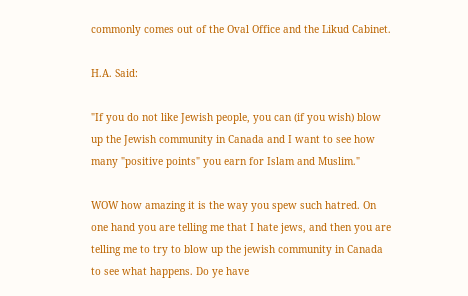commonly comes out of the Oval Office and the Likud Cabinet.

H.A. Said:

"If you do not like Jewish people, you can (if you wish) blow up the Jewish community in Canada and I want to see how many "positive points" you earn for Islam and Muslim."

WOW how amazing it is the way you spew such hatred. On one hand you are telling me that I hate jews, and then you are telling me to try to blow up the jewish community in Canada to see what happens. Do ye have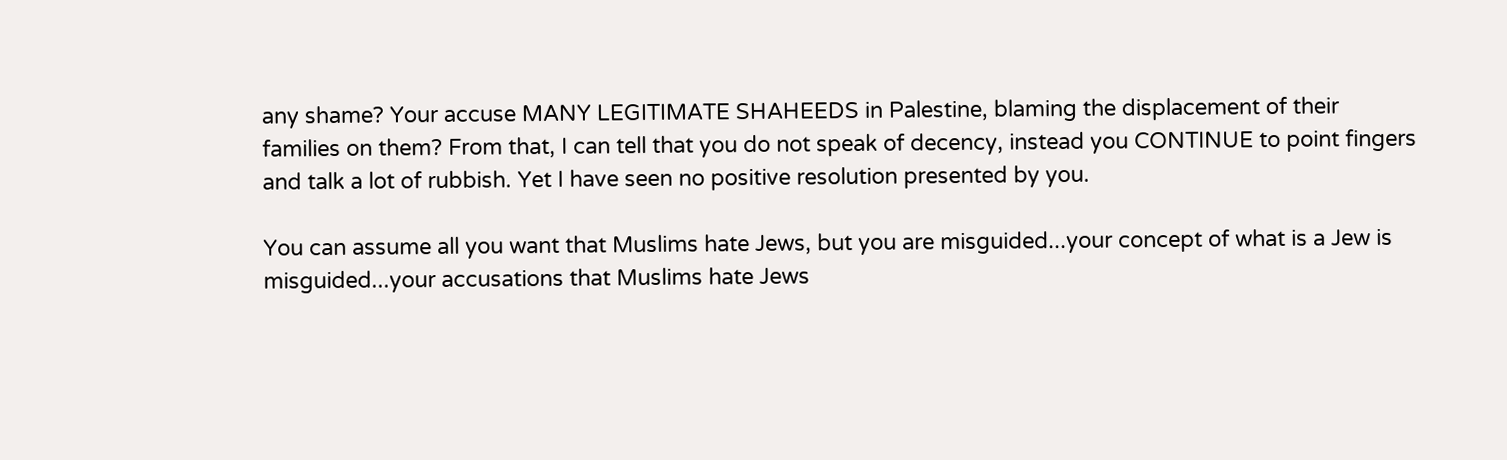any shame? Your accuse MANY LEGITIMATE SHAHEEDS in Palestine, blaming the displacement of their families on them? From that, I can tell that you do not speak of decency, instead you CONTINUE to point fingers and talk a lot of rubbish. Yet I have seen no positive resolution presented by you.

You can assume all you want that Muslims hate Jews, but you are misguided...your concept of what is a Jew is misguided...your accusations that Muslims hate Jews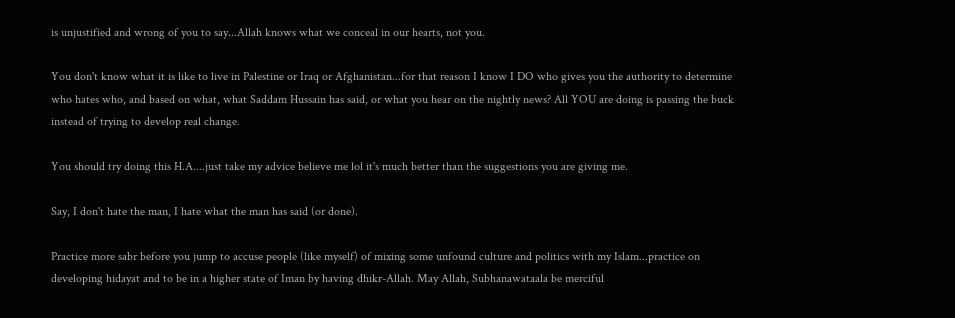is unjustified and wrong of you to say...Allah knows what we conceal in our hearts, not you.

You don't know what it is like to live in Palestine or Iraq or Afghanistan...for that reason I know I DO who gives you the authority to determine who hates who, and based on what, what Saddam Hussain has said, or what you hear on the nightly news? All YOU are doing is passing the buck instead of trying to develop real change.

You should try doing this H.A....just take my advice believe me lol it's much better than the suggestions you are giving me.

Say, I don't hate the man, I hate what the man has said (or done).

Practice more sabr before you jump to accuse people (like myself) of mixing some unfound culture and politics with my Islam...practice on developing hidayat and to be in a higher state of Iman by having dhikr-Allah. May Allah, Subhanawataala be merciful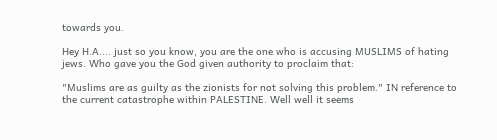towards you.

Hey H.A.... just so you know, you are the one who is accusing MUSLIMS of hating jews. Who gave you the God given authority to proclaim that:

"Muslims are as guilty as the zionists for not solving this problem." IN reference to the current catastrophe within PALESTINE. Well well it seems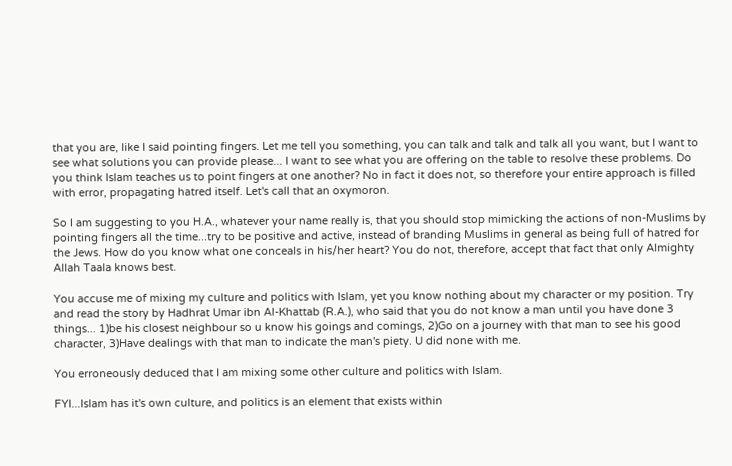that you are, like I said pointing fingers. Let me tell you something, you can talk and talk and talk all you want, but I want to see what solutions you can provide please... I want to see what you are offering on the table to resolve these problems. Do you think Islam teaches us to point fingers at one another? No in fact it does not, so therefore your entire approach is filled with error, propagating hatred itself. Let's call that an oxymoron.

So I am suggesting to you H.A., whatever your name really is, that you should stop mimicking the actions of non-Muslims by pointing fingers all the time...try to be positive and active, instead of branding Muslims in general as being full of hatred for the Jews. How do you know what one conceals in his/her heart? You do not, therefore, accept that fact that only Almighty Allah Taala knows best.

You accuse me of mixing my culture and politics with Islam, yet you know nothing about my character or my position. Try and read the story by Hadhrat Umar ibn Al-Khattab (R.A.), who said that you do not know a man until you have done 3 things... 1)be his closest neighbour so u know his goings and comings, 2)Go on a journey with that man to see his good character, 3)Have dealings with that man to indicate the man's piety. U did none with me.

You erroneously deduced that I am mixing some other culture and politics with Islam.

FYI...Islam has it's own culture, and politics is an element that exists within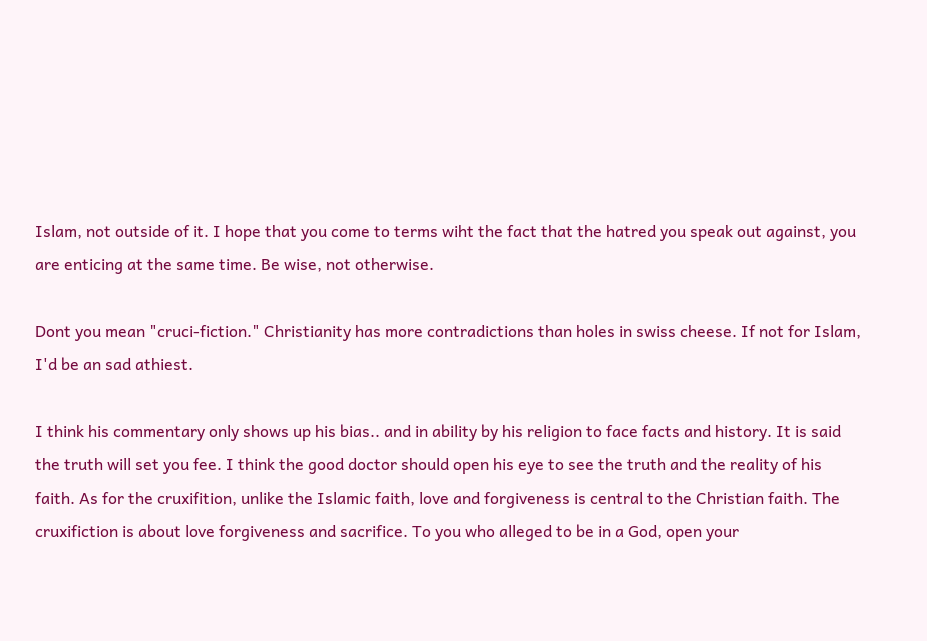Islam, not outside of it. I hope that you come to terms wiht the fact that the hatred you speak out against, you are enticing at the same time. Be wise, not otherwise.

Dont you mean "cruci-fiction." Christianity has more contradictions than holes in swiss cheese. If not for Islam, I'd be an sad athiest.

I think his commentary only shows up his bias.. and in ability by his religion to face facts and history. It is said the truth will set you fee. I think the good doctor should open his eye to see the truth and the reality of his faith. As for the cruxifition, unlike the Islamic faith, love and forgiveness is central to the Christian faith. The cruxifiction is about love forgiveness and sacrifice. To you who alleged to be in a God, open your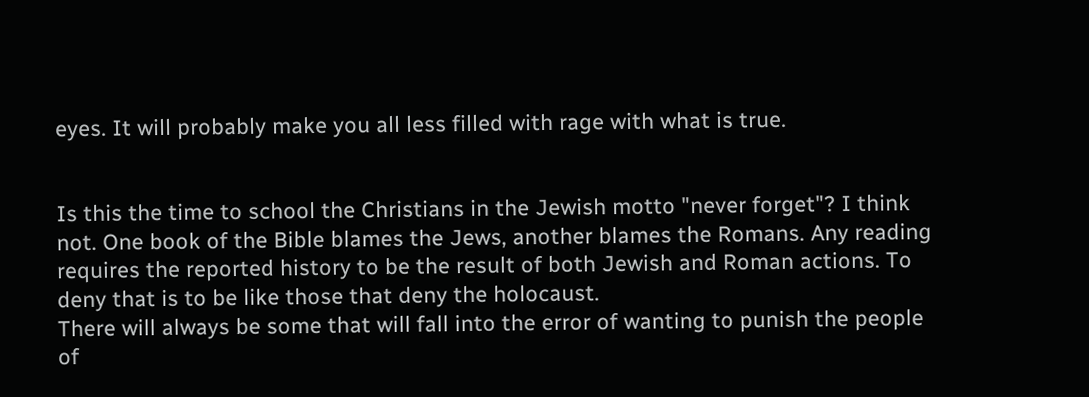eyes. It will probably make you all less filled with rage with what is true.


Is this the time to school the Christians in the Jewish motto "never forget"? I think not. One book of the Bible blames the Jews, another blames the Romans. Any reading requires the reported history to be the result of both Jewish and Roman actions. To deny that is to be like those that deny the holocaust.
There will always be some that will fall into the error of wanting to punish the people of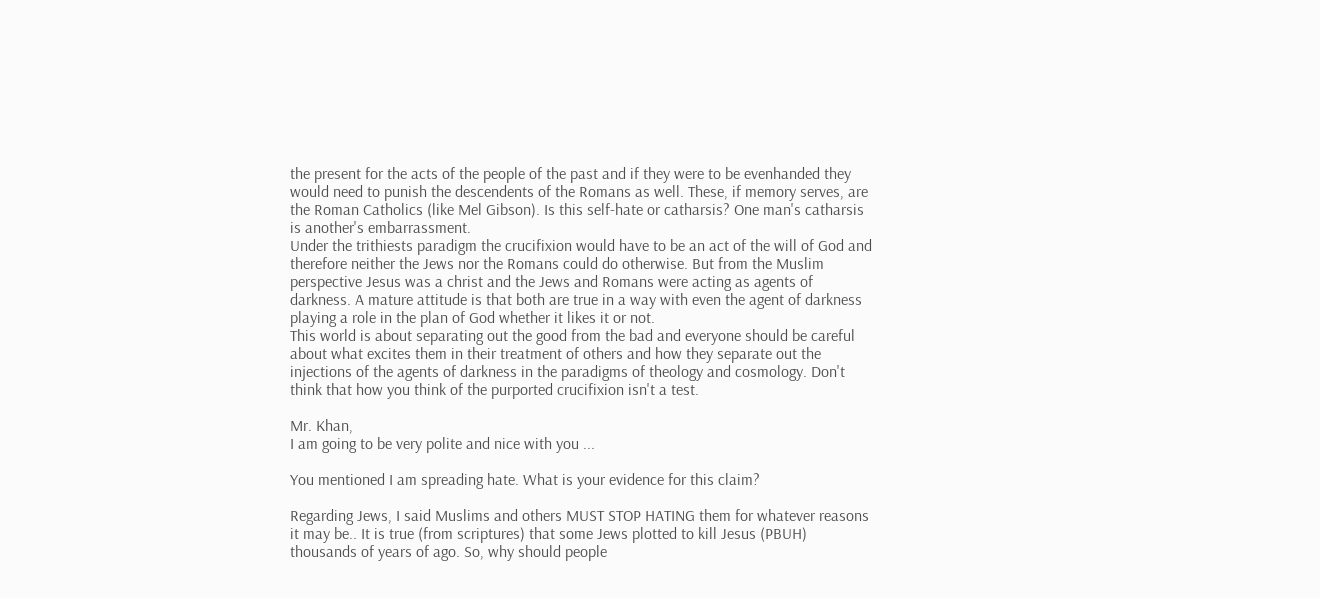the present for the acts of the people of the past and if they were to be evenhanded they would need to punish the descendents of the Romans as well. These, if memory serves, are the Roman Catholics (like Mel Gibson). Is this self-hate or catharsis? One man's catharsis is another's embarrassment.
Under the trithiests paradigm the crucifixion would have to be an act of the will of God and therefore neither the Jews nor the Romans could do otherwise. But from the Muslim perspective Jesus was a christ and the Jews and Romans were acting as agents of darkness. A mature attitude is that both are true in a way with even the agent of darkness playing a role in the plan of God whether it likes it or not.
This world is about separating out the good from the bad and everyone should be careful about what excites them in their treatment of others and how they separate out the injections of the agents of darkness in the paradigms of theology and cosmology. Don't think that how you think of the purported crucifixion isn't a test.

Mr. Khan,
I am going to be very polite and nice with you ...

You mentioned I am spreading hate. What is your evidence for this claim?

Regarding Jews, I said Muslims and others MUST STOP HATING them for whatever reasons it may be.. It is true (from scriptures) that some Jews plotted to kill Jesus (PBUH) thousands of years of ago. So, why should people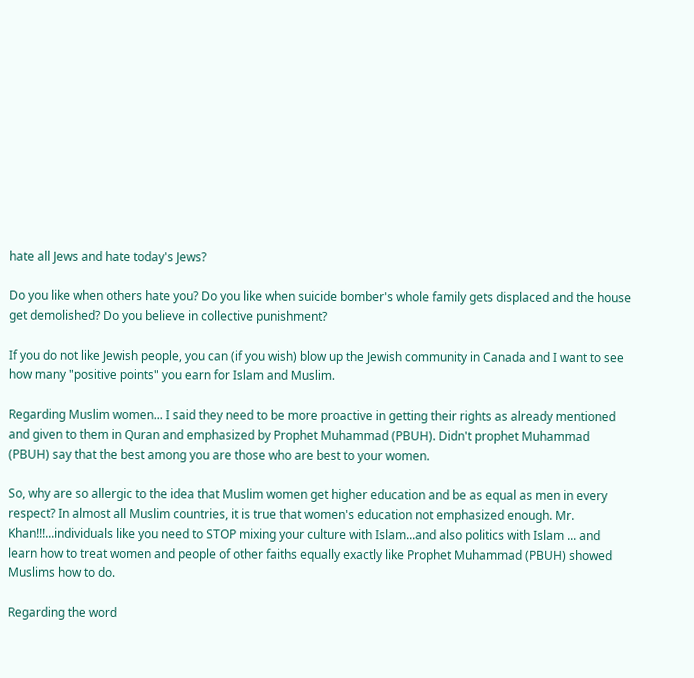hate all Jews and hate today's Jews?

Do you like when others hate you? Do you like when suicide bomber's whole family gets displaced and the house get demolished? Do you believe in collective punishment?

If you do not like Jewish people, you can (if you wish) blow up the Jewish community in Canada and I want to see how many "positive points" you earn for Islam and Muslim.

Regarding Muslim women... I said they need to be more proactive in getting their rights as already mentioned and given to them in Quran and emphasized by Prophet Muhammad (PBUH). Didn't prophet Muhammad (PBUH) say that the best among you are those who are best to your women.

So, why are so allergic to the idea that Muslim women get higher education and be as equal as men in every respect? In almost all Muslim countries, it is true that women's education not emphasized enough. Mr. Khan!!!...individuals like you need to STOP mixing your culture with Islam...and also politics with Islam ... and learn how to treat women and people of other faiths equally exactly like Prophet Muhammad (PBUH) showed Muslims how to do.

Regarding the word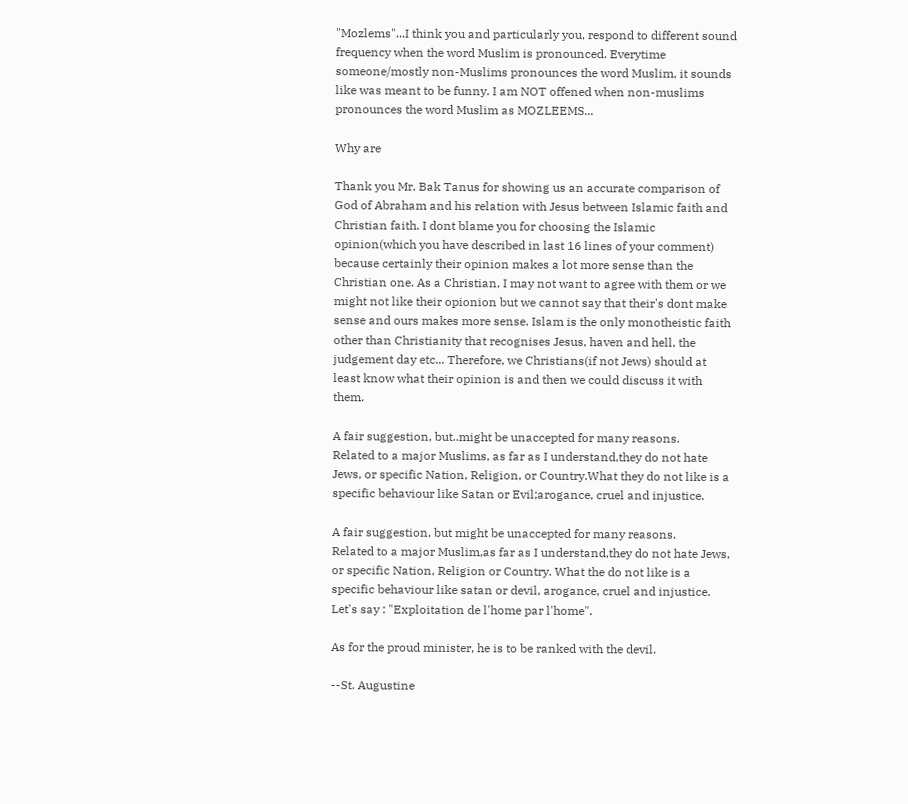"Mozlems"...I think you and particularly you, respond to different sound frequency when the word Muslim is pronounced. Everytime someone/mostly non-Muslims pronounces the word Muslim, it sounds like was meant to be funny. I am NOT offened when non-muslims pronounces the word Muslim as MOZLEEMS...

Why are

Thank you Mr. Bak Tanus for showing us an accurate comparison of God of Abraham and his relation with Jesus between Islamic faith and Christian faith. I dont blame you for choosing the Islamic opinion(which you have described in last 16 lines of your comment) because certainly their opinion makes a lot more sense than the Christian one. As a Christian, I may not want to agree with them or we might not like their opionion but we cannot say that their's dont make sense and ours makes more sense. Islam is the only monotheistic faith other than Christianity that recognises Jesus, haven and hell, the judgement day etc... Therefore, we Christians(if not Jews) should at least know what their opinion is and then we could discuss it with them.

A fair suggestion, but..might be unaccepted for many reasons.
Related to a major Muslims, as far as I understand,they do not hate Jews, or specific Nation, Religion, or Country.What they do not like is a specific behaviour like Satan or Evil;arogance, cruel and injustice.

A fair suggestion, but might be unaccepted for many reasons.
Related to a major Muslim,as far as I understand,they do not hate Jews, or specific Nation, Religion or Country. What the do not like is a specific behaviour like satan or devil, arogance, cruel and injustice. Let's say : "Exploitation de l'home par l'home".

As for the proud minister, he is to be ranked with the devil.

--St. Augustine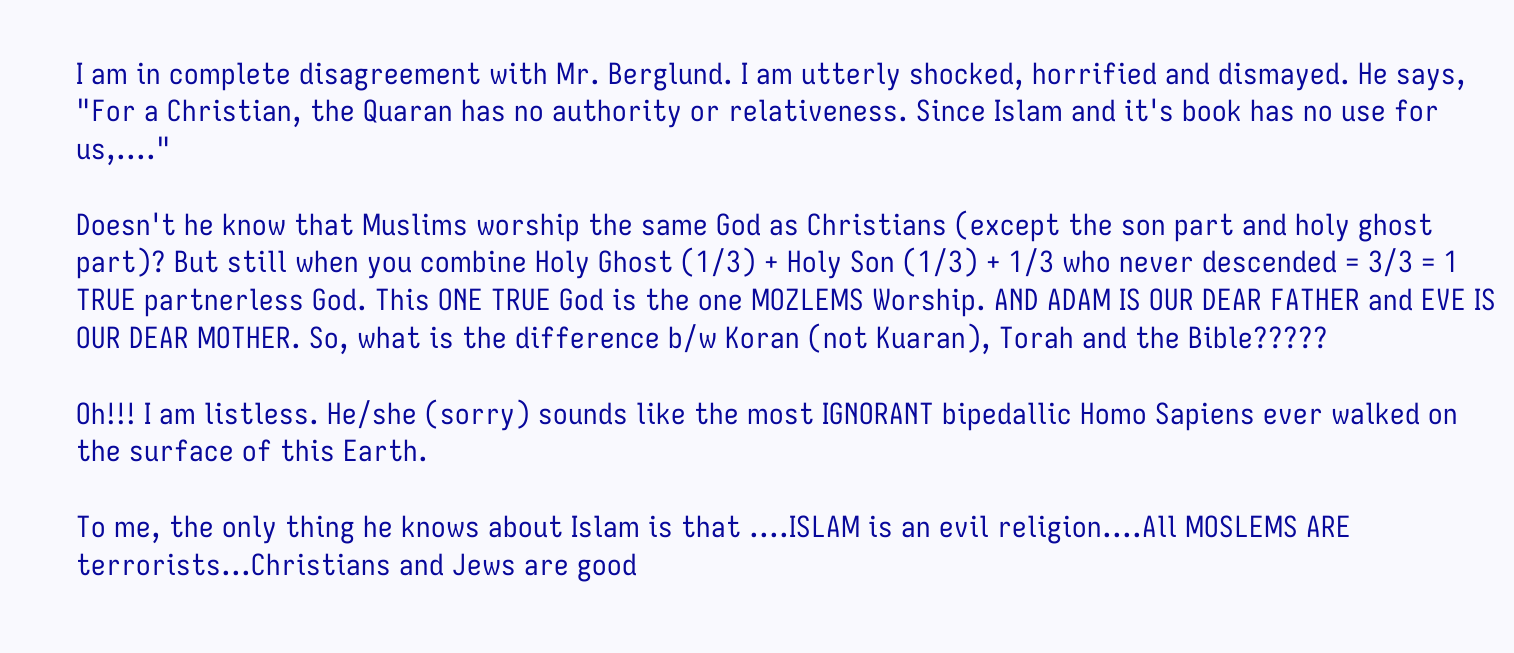I am in complete disagreement with Mr. Berglund. I am utterly shocked, horrified and dismayed. He says, "For a Christian, the Quaran has no authority or relativeness. Since Islam and it's book has no use for us,...."

Doesn't he know that Muslims worship the same God as Christians (except the son part and holy ghost part)? But still when you combine Holy Ghost (1/3) + Holy Son (1/3) + 1/3 who never descended = 3/3 = 1 TRUE partnerless God. This ONE TRUE God is the one MOZLEMS Worship. AND ADAM IS OUR DEAR FATHER and EVE IS OUR DEAR MOTHER. So, what is the difference b/w Koran (not Kuaran), Torah and the Bible?????

Oh!!! I am listless. He/she (sorry) sounds like the most IGNORANT bipedallic Homo Sapiens ever walked on the surface of this Earth.

To me, the only thing he knows about Islam is that ....ISLAM is an evil religion....All MOSLEMS ARE terrorists...Christians and Jews are good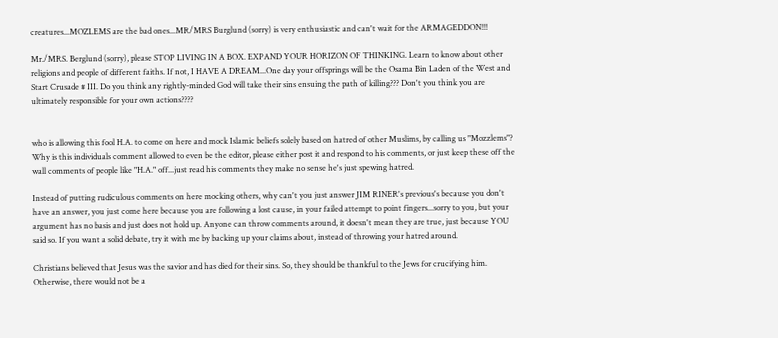creatures...MOZLEMS are the bad ones...MR/MRS Burglund (sorry) is very enthusiastic and can't wait for the ARMAGEDDON!!!

Mr./MRS. Berglund (sorry), please STOP LIVING IN A BOX. EXPAND YOUR HORIZON OF THINKING. Learn to know about other religions and people of different faiths. If not, I HAVE A DREAM...One day your offsprings will be the Osama Bin Laden of the West and Start Crusade # III. Do you think any rightly-minded God will take their sins ensuing the path of killing??? Don't you think you are ultimately responsible for your own actions????


who is allowing this fool H.A. to come on here and mock Islamic beliefs solely based on hatred of other Muslims, by calling us "Mozzlems"? Why is this individuals comment allowed to even be the editor, please either post it and respond to his comments, or just keep these off the wall comments of people like "H.A." off...just read his comments they make no sense he's just spewing hatred.

Instead of putting rudiculous comments on here mocking others, why can't you just answer JIM RINER's previous's because you don't have an answer, you just come here because you are following a lost cause, in your failed attempt to point fingers...sorry to you, but your argument has no basis and just does not hold up. Anyone can throw comments around, it doesn't mean they are true, just because YOU said so. If you want a solid debate, try it with me by backing up your claims about, instead of throwing your hatred around.

Christians believed that Jesus was the savior and has died for their sins. So, they should be thankful to the Jews for crucifying him. Otherwise, there would not be a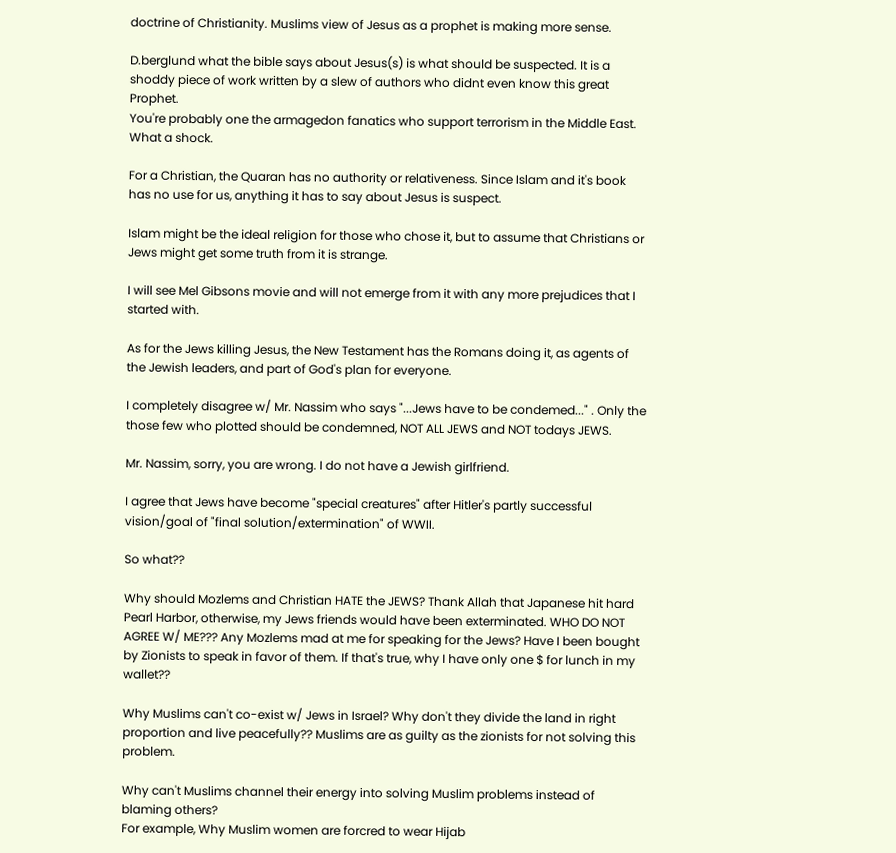doctrine of Christianity. Muslims view of Jesus as a prophet is making more sense.

D.berglund what the bible says about Jesus(s) is what should be suspected. It is a shoddy piece of work written by a slew of authors who didnt even know this great Prophet.
You're probably one the armagedon fanatics who support terrorism in the Middle East. What a shock.

For a Christian, the Quaran has no authority or relativeness. Since Islam and it's book has no use for us, anything it has to say about Jesus is suspect.

Islam might be the ideal religion for those who chose it, but to assume that Christians or Jews might get some truth from it is strange.

I will see Mel Gibsons movie and will not emerge from it with any more prejudices that I started with.

As for the Jews killing Jesus, the New Testament has the Romans doing it, as agents of the Jewish leaders, and part of God's plan for everyone.

I completely disagree w/ Mr. Nassim who says "...Jews have to be condemed..." . Only the those few who plotted should be condemned, NOT ALL JEWS and NOT todays JEWS.

Mr. Nassim, sorry, you are wrong. I do not have a Jewish girlfriend.

I agree that Jews have become "special creatures" after Hitler's partly successful vision/goal of "final solution/extermination" of WWII.

So what??

Why should Mozlems and Christian HATE the JEWS? Thank Allah that Japanese hit hard Pearl Harbor, otherwise, my Jews friends would have been exterminated. WHO DO NOT AGREE W/ ME??? Any Mozlems mad at me for speaking for the Jews? Have I been bought by Zionists to speak in favor of them. If that's true, why I have only one $ for lunch in my wallet??

Why Muslims can't co-exist w/ Jews in Israel? Why don't they divide the land in right proportion and live peacefully?? Muslims are as guilty as the zionists for not solving this problem.

Why can't Muslims channel their energy into solving Muslim problems instead of blaming others?
For example, Why Muslim women are forcred to wear Hijab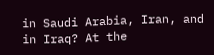in Saudi Arabia, Iran, and in Iraq? At the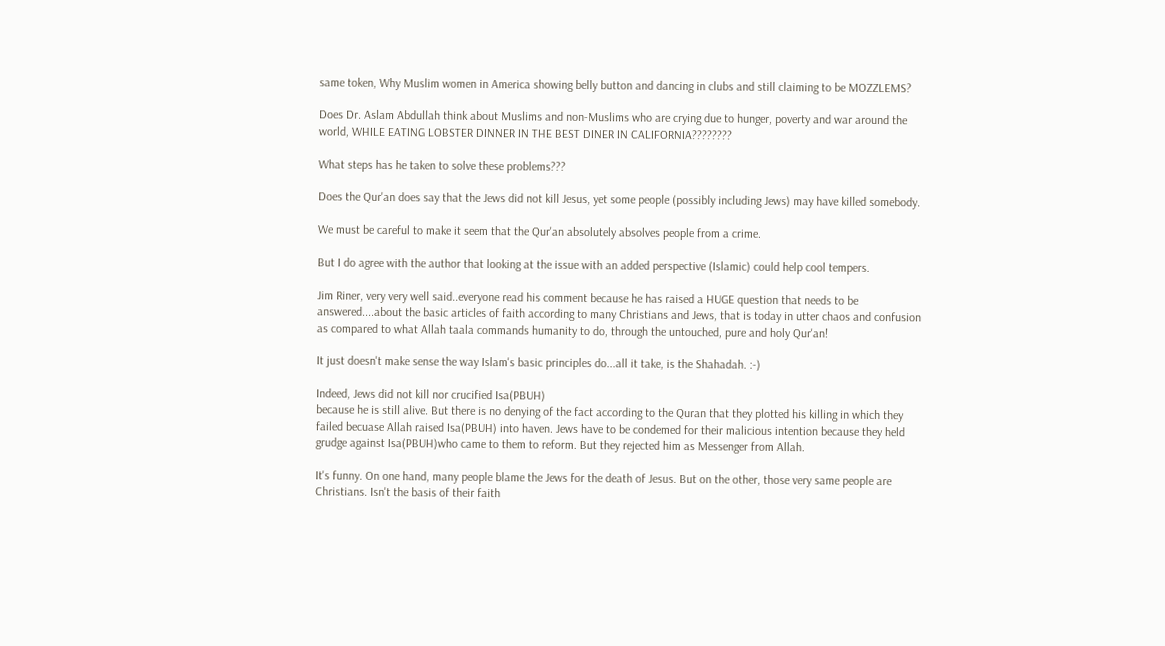same token, Why Muslim women in America showing belly button and dancing in clubs and still claiming to be MOZZLEMS?

Does Dr. Aslam Abdullah think about Muslims and non-Muslims who are crying due to hunger, poverty and war around the world, WHILE EATING LOBSTER DINNER IN THE BEST DINER IN CALIFORNIA????????

What steps has he taken to solve these problems???

Does the Qur'an does say that the Jews did not kill Jesus, yet some people (possibly including Jews) may have killed somebody.

We must be careful to make it seem that the Qur'an absolutely absolves people from a crime.

But I do agree with the author that looking at the issue with an added perspective (Islamic) could help cool tempers.

Jim Riner, very very well said..everyone read his comment because he has raised a HUGE question that needs to be answered....about the basic articles of faith according to many Christians and Jews, that is today in utter chaos and confusion as compared to what Allah taala commands humanity to do, through the untouched, pure and holy Qur'an!

It just doesn't make sense the way Islam's basic principles do...all it take, is the Shahadah. :-)

Indeed, Jews did not kill nor crucified Isa(PBUH)
because he is still alive. But there is no denying of the fact according to the Quran that they plotted his killing in which they failed becuase Allah raised Isa(PBUH) into haven. Jews have to be condemed for their malicious intention because they held grudge against Isa(PBUH)who came to them to reform. But they rejected him as Messenger from Allah.

It's funny. On one hand, many people blame the Jews for the death of Jesus. But on the other, those very same people are Christians. Isn't the basis of their faith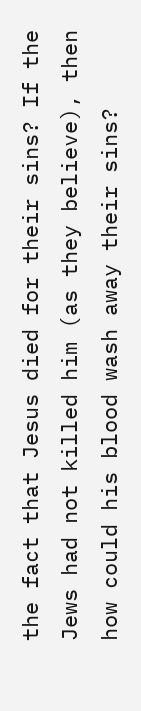the fact that Jesus died for their sins? If the Jews had not killed him (as they believe), then how could his blood wash away their sins?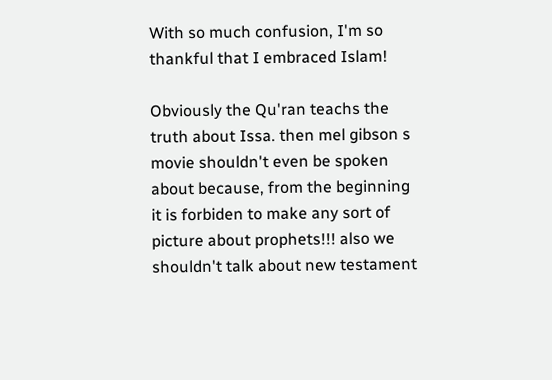With so much confusion, I'm so thankful that I embraced Islam!

Obviously the Qu'ran teachs the truth about Issa. then mel gibson s movie shouldn't even be spoken about because, from the beginning it is forbiden to make any sort of picture about prophets!!! also we shouldn't talk about new testament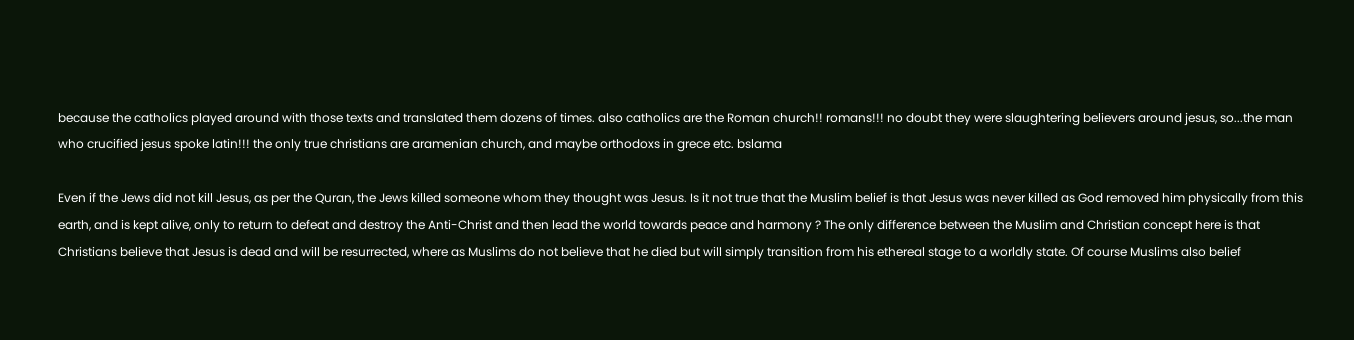because the catholics played around with those texts and translated them dozens of times. also catholics are the Roman church!! romans!!! no doubt they were slaughtering believers around jesus, so...the man who crucified jesus spoke latin!!! the only true christians are aramenian church, and maybe orthodoxs in grece etc. bslama

Even if the Jews did not kill Jesus, as per the Quran, the Jews killed someone whom they thought was Jesus. Is it not true that the Muslim belief is that Jesus was never killed as God removed him physically from this earth, and is kept alive, only to return to defeat and destroy the Anti-Christ and then lead the world towards peace and harmony ? The only difference between the Muslim and Christian concept here is that Christians believe that Jesus is dead and will be resurrected, where as Muslims do not believe that he died but will simply transition from his ethereal stage to a worldly state. Of course Muslims also belief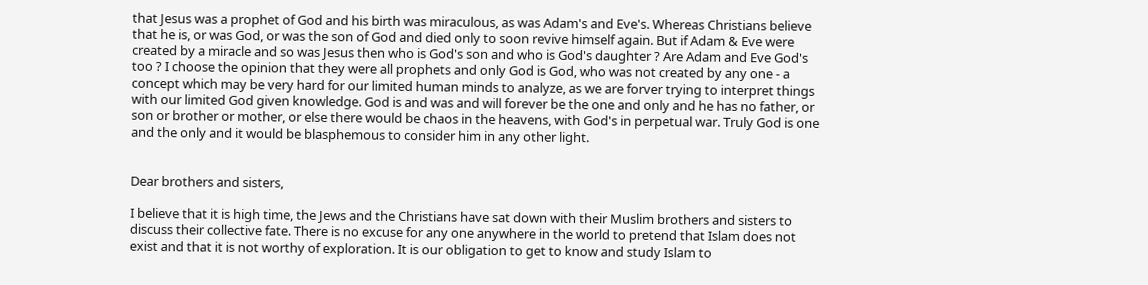that Jesus was a prophet of God and his birth was miraculous, as was Adam's and Eve's. Whereas Christians believe that he is, or was God, or was the son of God and died only to soon revive himself again. But if Adam & Eve were created by a miracle and so was Jesus then who is God's son and who is God's daughter ? Are Adam and Eve God's too ? I choose the opinion that they were all prophets and only God is God, who was not created by any one - a concept which may be very hard for our limited human minds to analyze, as we are forver trying to interpret things with our limited God given knowledge. God is and was and will forever be the one and only and he has no father, or son or brother or mother, or else there would be chaos in the heavens, with God's in perpetual war. Truly God is one and the only and it would be blasphemous to consider him in any other light.


Dear brothers and sisters,

I believe that it is high time, the Jews and the Christians have sat down with their Muslim brothers and sisters to discuss their collective fate. There is no excuse for any one anywhere in the world to pretend that Islam does not exist and that it is not worthy of exploration. It is our obligation to get to know and study Islam to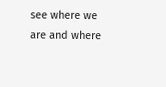see where we are and where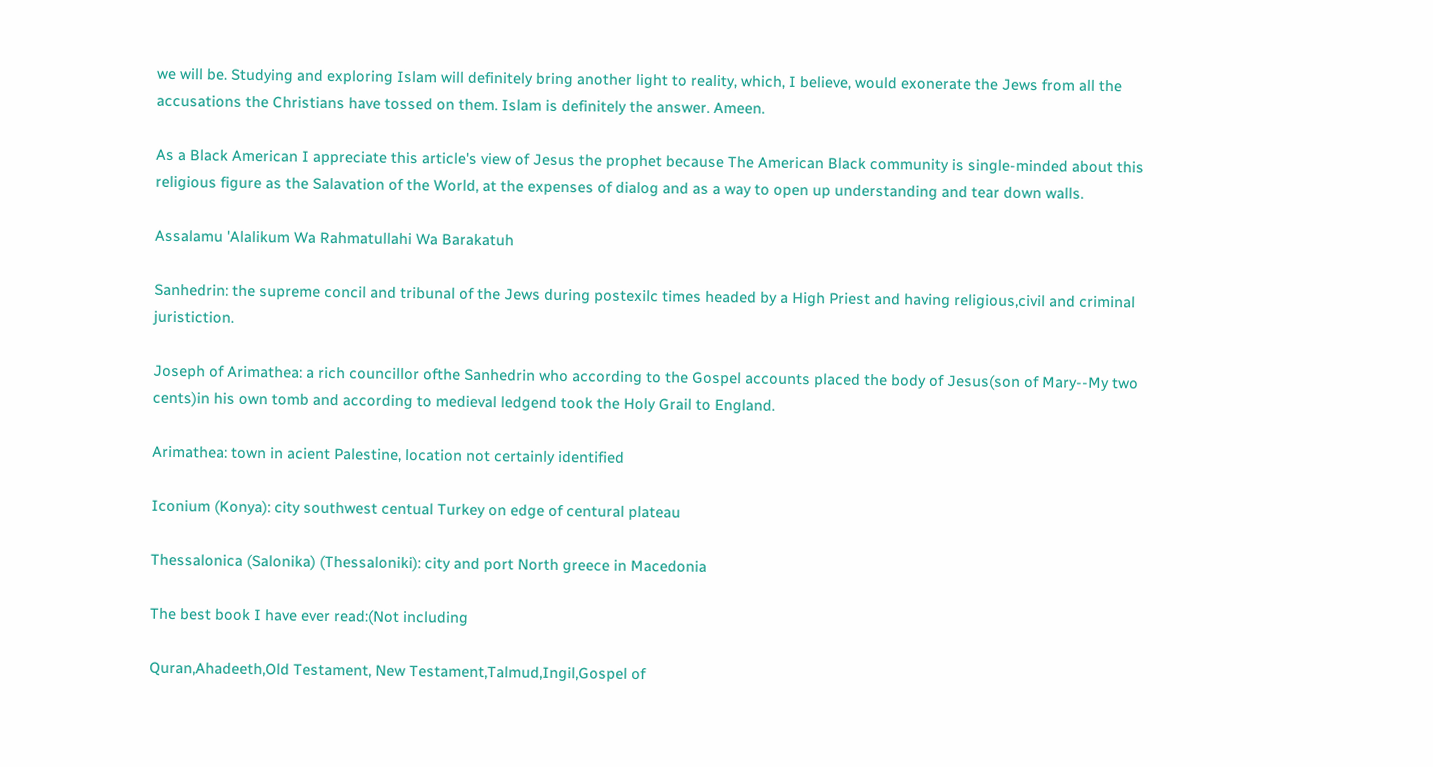we will be. Studying and exploring Islam will definitely bring another light to reality, which, I believe, would exonerate the Jews from all the accusations the Christians have tossed on them. Islam is definitely the answer. Ameen.

As a Black American I appreciate this article's view of Jesus the prophet because The American Black community is single-minded about this religious figure as the Salavation of the World, at the expenses of dialog and as a way to open up understanding and tear down walls.

Assalamu 'Alalikum Wa Rahmatullahi Wa Barakatuh

Sanhedrin: the supreme concil and tribunal of the Jews during postexilc times headed by a High Priest and having religious,civil and criminal juristiction.

Joseph of Arimathea: a rich councillor ofthe Sanhedrin who according to the Gospel accounts placed the body of Jesus(son of Mary--My two cents)in his own tomb and according to medieval ledgend took the Holy Grail to England.

Arimathea: town in acient Palestine, location not certainly identified

Iconium (Konya): city southwest centual Turkey on edge of centural plateau

Thessalonica (Salonika) (Thessaloniki): city and port North greece in Macedonia

The best book I have ever read:(Not including

Quran,Ahadeeth,Old Testament, New Testament,Talmud,Ingil,Gospel of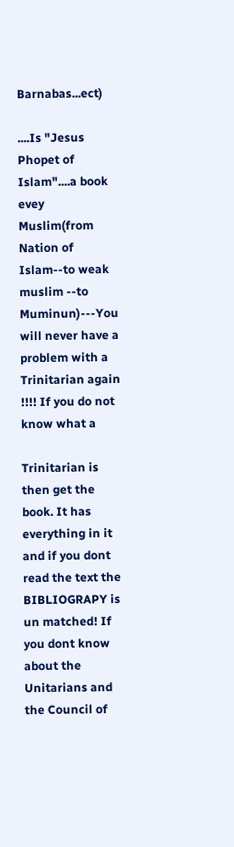Barnabas...ect)

....Is "Jesus Phopet of Islam"....a book evey Muslim(from Nation of Islam--to weak muslim --to Muminun)---You will never have a problem with a Trinitarian again !!!! If you do not know what a

Trinitarian is then get the book. It has everything in it and if you dont read the text the BIBLIOGRAPY is un matched! If you dont know about the Unitarians and the Council of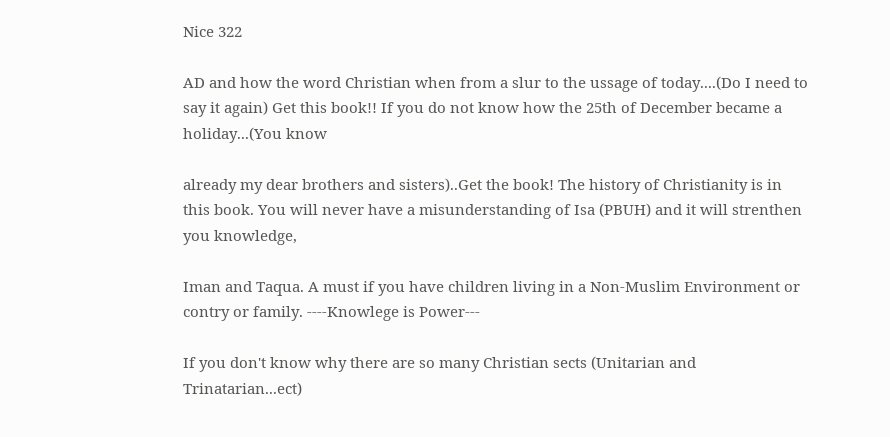Nice 322

AD and how the word Christian when from a slur to the ussage of today....(Do I need to say it again) Get this book!! If you do not know how the 25th of December became a holiday...(You know

already my dear brothers and sisters)..Get the book! The history of Christianity is in this book. You will never have a misunderstanding of Isa (PBUH) and it will strenthen you knowledge,

Iman and Taqua. A must if you have children living in a Non-Muslim Environment or contry or family. ----Knowlege is Power---

If you don't know why there are so many Christian sects (Unitarian and Trinatarian...ect)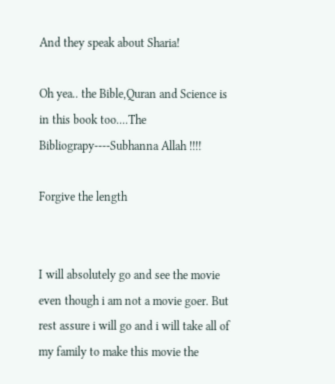And they speak about Sharia!

Oh yea.. the Bible,Quran and Science is in this book too....The Bibliograpy----Subhanna Allah !!!!

Forgive the length


I will absolutely go and see the movie even though i am not a movie goer. But rest assure i will go and i will take all of my family to make this movie the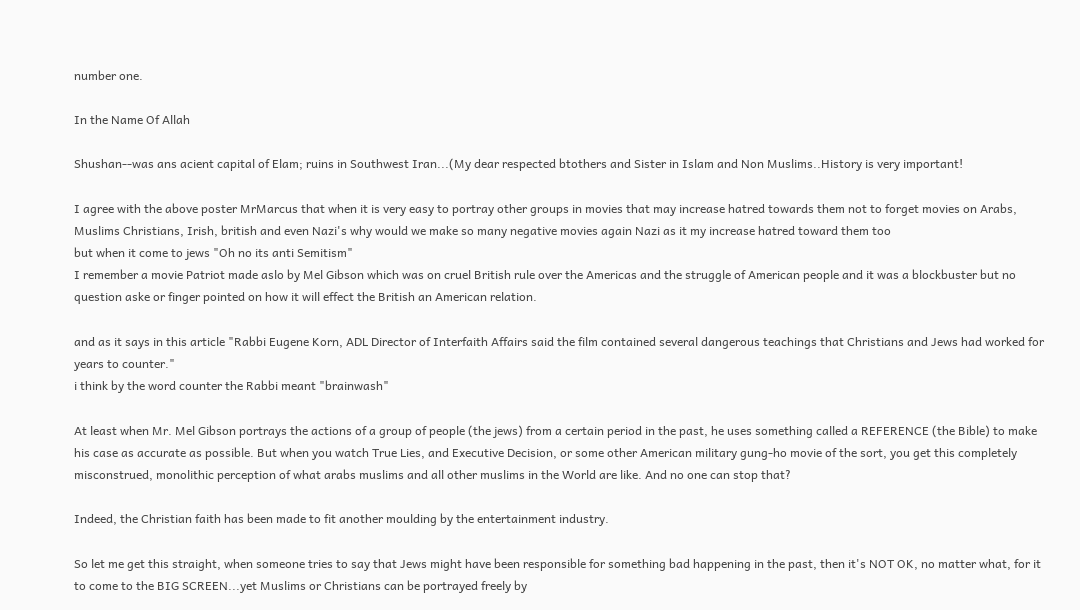number one.

In the Name Of Allah

Shushan--was ans acient capital of Elam; ruins in Southwest Iran...(My dear respected btothers and Sister in Islam and Non Muslims..History is very important!

I agree with the above poster MrMarcus that when it is very easy to portray other groups in movies that may increase hatred towards them not to forget movies on Arabs, Muslims Christians, Irish, british and even Nazi's why would we make so many negative movies again Nazi as it my increase hatred toward them too
but when it come to jews "Oh no its anti Semitism"
I remember a movie Patriot made aslo by Mel Gibson which was on cruel British rule over the Americas and the struggle of American people and it was a blockbuster but no question aske or finger pointed on how it will effect the British an American relation.

and as it says in this article "Rabbi Eugene Korn, ADL Director of Interfaith Affairs said the film contained several dangerous teachings that Christians and Jews had worked for years to counter."
i think by the word counter the Rabbi meant "brainwash"

At least when Mr. Mel Gibson portrays the actions of a group of people (the jews) from a certain period in the past, he uses something called a REFERENCE (the Bible) to make his case as accurate as possible. But when you watch True Lies, and Executive Decision, or some other American military gung-ho movie of the sort, you get this completely misconstrued, monolithic perception of what arabs muslims and all other muslims in the World are like. And no one can stop that?

Indeed, the Christian faith has been made to fit another moulding by the entertainment industry.

So let me get this straight, when someone tries to say that Jews might have been responsible for something bad happening in the past, then it's NOT OK, no matter what, for it to come to the BIG SCREEN...yet Muslims or Christians can be portrayed freely by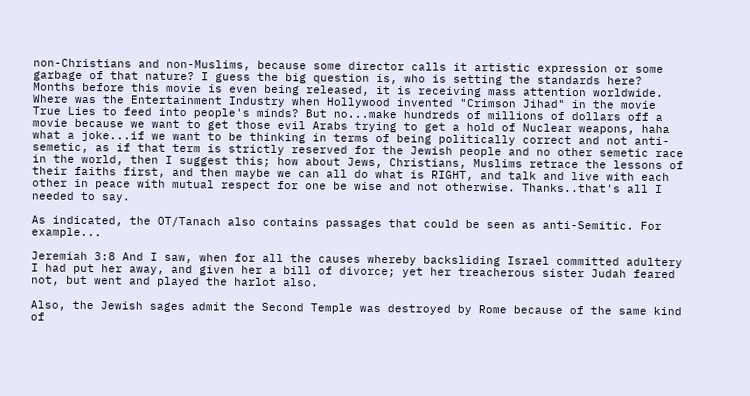non-Christians and non-Muslims, because some director calls it artistic expression or some garbage of that nature? I guess the big question is, who is setting the standards here? Months before this movie is even being released, it is receiving mass attention worldwide. Where was the Entertainment Industry when Hollywood invented "Crimson Jihad" in the movie True Lies to feed into people's minds? But no...make hundreds of millions of dollars off a movie because we want to get those evil Arabs trying to get a hold of Nuclear weapons, haha what a joke...if we want to be thinking in terms of being politically correct and not anti-semetic, as if that term is strictly reserved for the Jewish people and no other semetic race in the world, then I suggest this; how about Jews, Christians, Muslims retrace the lessons of their faiths first, and then maybe we can all do what is RIGHT, and talk and live with each other in peace with mutual respect for one be wise and not otherwise. Thanks..that's all I needed to say.

As indicated, the OT/Tanach also contains passages that could be seen as anti-Semitic. For example...

Jeremiah 3:8 And I saw, when for all the causes whereby backsliding Israel committed adultery I had put her away, and given her a bill of divorce; yet her treacherous sister Judah feared not, but went and played the harlot also.

Also, the Jewish sages admit the Second Temple was destroyed by Rome because of the same kind of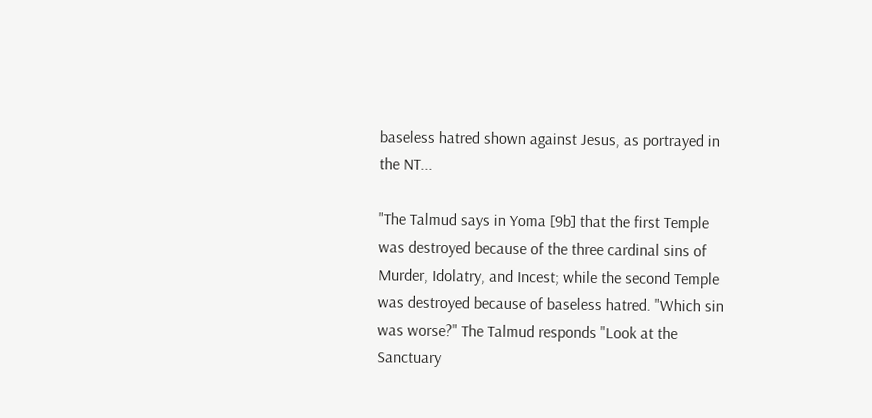baseless hatred shown against Jesus, as portrayed in the NT...

"The Talmud says in Yoma [9b] that the first Temple was destroyed because of the three cardinal sins of Murder, Idolatry, and Incest; while the second Temple was destroyed because of baseless hatred. "Which sin was worse?" The Talmud responds "Look at the Sanctuary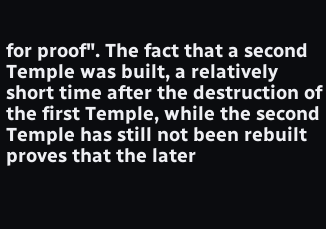for proof". The fact that a second Temple was built, a relatively short time after the destruction of the first Temple, while the second Temple has still not been rebuilt proves that the later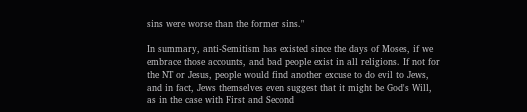sins were worse than the former sins."

In summary, anti-Semitism has existed since the days of Moses, if we embrace those accounts, and bad people exist in all religions. If not for the NT or Jesus, people would find another excuse to do evil to Jews, and in fact, Jews themselves even suggest that it might be God's Will, as in the case with First and Second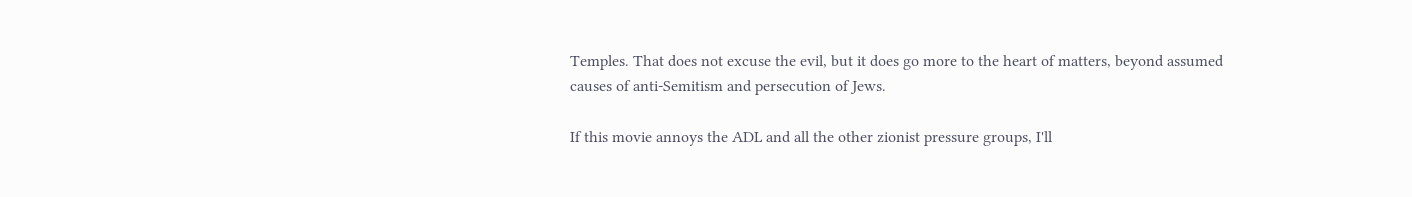Temples. That does not excuse the evil, but it does go more to the heart of matters, beyond assumed causes of anti-Semitism and persecution of Jews.

If this movie annoys the ADL and all the other zionist pressure groups, I'll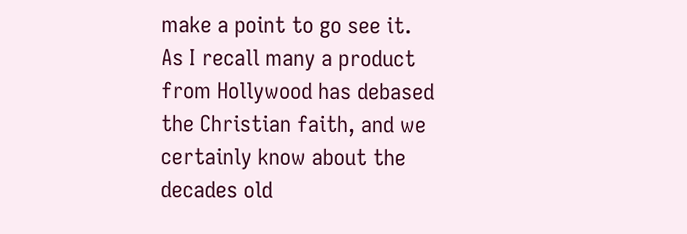make a point to go see it.
As I recall many a product from Hollywood has debased the Christian faith, and we certainly know about the decades old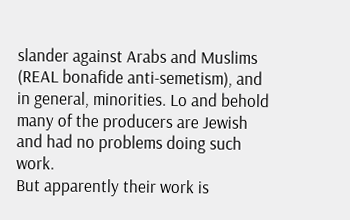slander against Arabs and Muslims (REAL bonafide anti-semetism), and in general, minorities. Lo and behold many of the producers are Jewish and had no problems doing such work.
But apparently their work is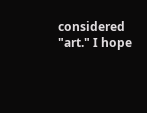considered "art." I hope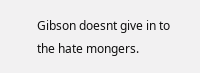Gibson doesnt give in to the hate mongers.